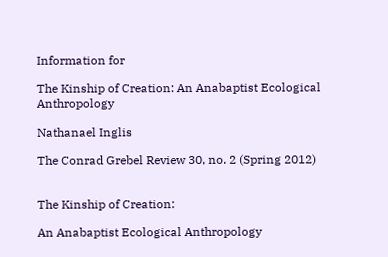Information for

The Kinship of Creation: An Anabaptist Ecological Anthropology

Nathanael Inglis

The Conrad Grebel Review 30, no. 2 (Spring 2012)


The Kinship of Creation:

An Anabaptist Ecological Anthropology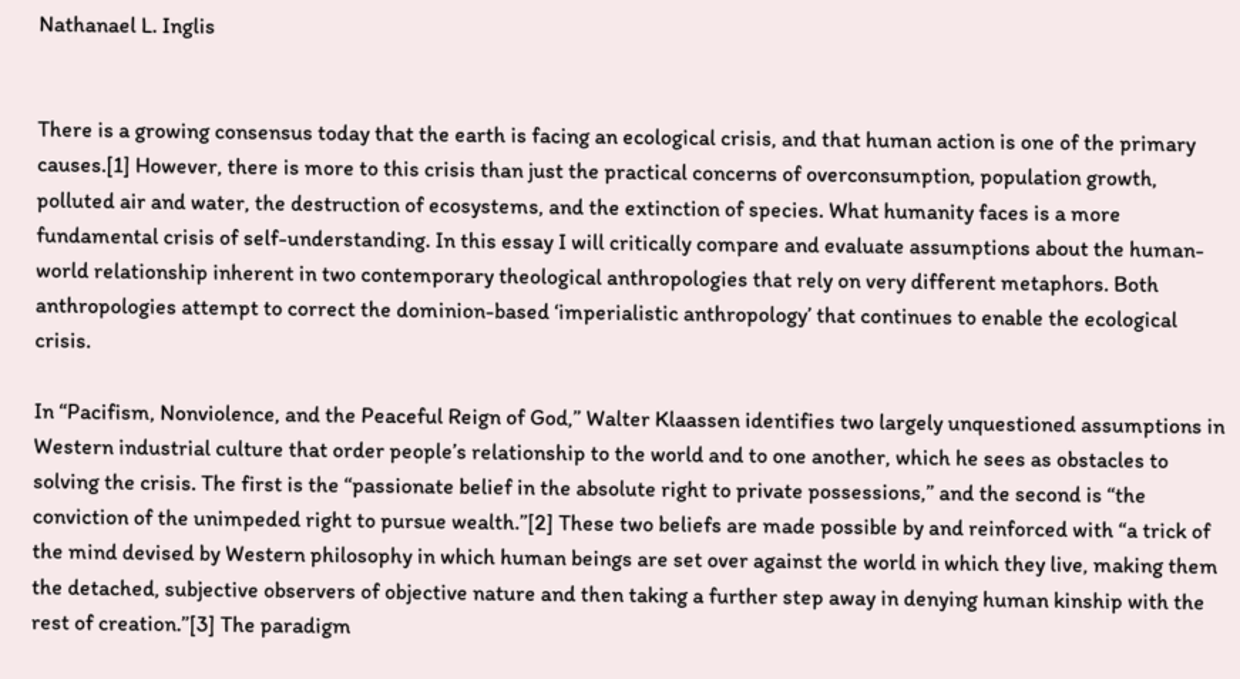Nathanael L. Inglis


There is a growing consensus today that the earth is facing an ecological crisis, and that human action is one of the primary causes.[1] However, there is more to this crisis than just the practical concerns of overconsumption, population growth, polluted air and water, the destruction of ecosystems, and the extinction of species. What humanity faces is a more fundamental crisis of self-understanding. In this essay I will critically compare and evaluate assumptions about the human-world relationship inherent in two contemporary theological anthropologies that rely on very different metaphors. Both anthropologies attempt to correct the dominion-based ‘imperialistic anthropology’ that continues to enable the ecological crisis.

In “Pacifism, Nonviolence, and the Peaceful Reign of God,” Walter Klaassen identifies two largely unquestioned assumptions in Western industrial culture that order people’s relationship to the world and to one another, which he sees as obstacles to solving the crisis. The first is the “passionate belief in the absolute right to private possessions,” and the second is “the conviction of the unimpeded right to pursue wealth.”[2] These two beliefs are made possible by and reinforced with “a trick of the mind devised by Western philosophy in which human beings are set over against the world in which they live, making them the detached, subjective observers of objective nature and then taking a further step away in denying human kinship with the rest of creation.”[3] The paradigm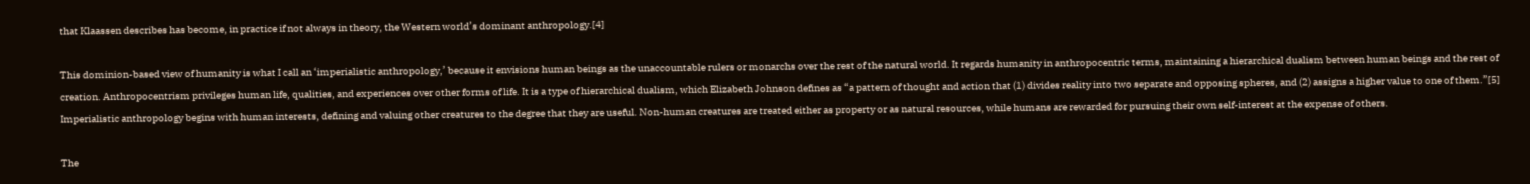that Klaassen describes has become, in practice if not always in theory, the Western world’s dominant anthropology.[4]

This dominion-based view of humanity is what I call an ‘imperialistic anthropology,’ because it envisions human beings as the unaccountable rulers or monarchs over the rest of the natural world. It regards humanity in anthropocentric terms, maintaining a hierarchical dualism between human beings and the rest of creation. Anthropocentrism privileges human life, qualities, and experiences over other forms of life. It is a type of hierarchical dualism, which Elizabeth Johnson defines as “a pattern of thought and action that (1) divides reality into two separate and opposing spheres, and (2) assigns a higher value to one of them.”[5] Imperialistic anthropology begins with human interests, defining and valuing other creatures to the degree that they are useful. Non-human creatures are treated either as property or as natural resources, while humans are rewarded for pursuing their own self-interest at the expense of others.

The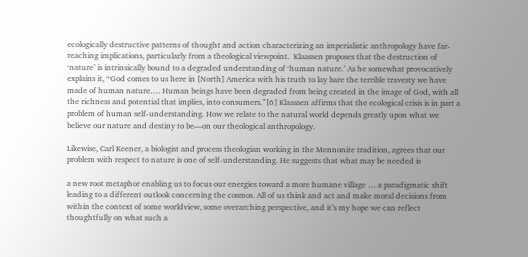ecologically destructive patterns of thought and action characterizing an imperialistic anthropology have far-reaching implications, particularly from a theological viewpoint.  Klaassen proposes that the destruction of ‘nature’ is intrinsically bound to a degraded understanding of ‘human nature.’ As he somewhat provocatively explains it, “God comes to us here in [North] America with his truth to lay bare the terrible travesty we have made of human nature…. Human beings have been degraded from being created in the image of God, with all the richness and potential that implies, into consumers.”[6] Klaassen affirms that the ecological crisis is in part a problem of human self-understanding. How we relate to the natural world depends greatly upon what we believe our nature and destiny to be—on our theological anthropology.

Likewise, Carl Keener, a biologist and process theologian working in the Mennonite tradition, agrees that our problem with respect to nature is one of self-understanding. He suggests that what may be needed is

a new root metaphor enabling us to focus our energies toward a more humane village … a paradigmatic shift leading to a different outlook concerning the cosmos. All of us think and act and make moral decisions from within the context of some worldview, some overarching perspective, and it’s my hope we can reflect thoughtfully on what such a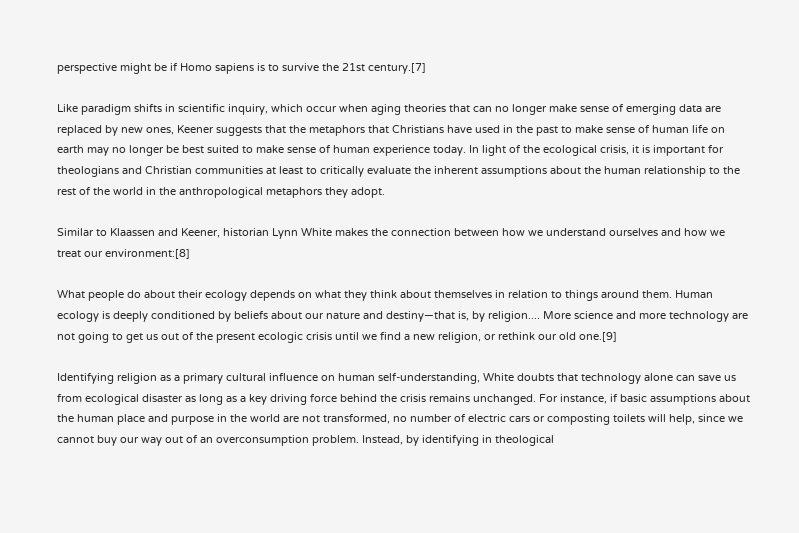perspective might be if Homo sapiens is to survive the 21st century.[7]

Like paradigm shifts in scientific inquiry, which occur when aging theories that can no longer make sense of emerging data are replaced by new ones, Keener suggests that the metaphors that Christians have used in the past to make sense of human life on earth may no longer be best suited to make sense of human experience today. In light of the ecological crisis, it is important for theologians and Christian communities at least to critically evaluate the inherent assumptions about the human relationship to the rest of the world in the anthropological metaphors they adopt.

Similar to Klaassen and Keener, historian Lynn White makes the connection between how we understand ourselves and how we treat our environment:[8]

What people do about their ecology depends on what they think about themselves in relation to things around them. Human ecology is deeply conditioned by beliefs about our nature and destiny—that is, by religion.... More science and more technology are not going to get us out of the present ecologic crisis until we find a new religion, or rethink our old one.[9]

Identifying religion as a primary cultural influence on human self-understanding, White doubts that technology alone can save us from ecological disaster as long as a key driving force behind the crisis remains unchanged. For instance, if basic assumptions about the human place and purpose in the world are not transformed, no number of electric cars or composting toilets will help, since we cannot buy our way out of an overconsumption problem. Instead, by identifying in theological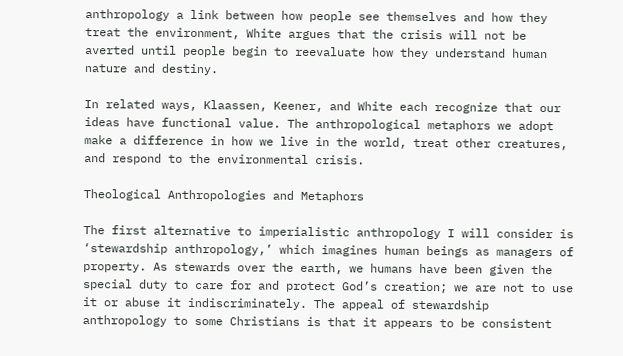anthropology a link between how people see themselves and how they treat the environment, White argues that the crisis will not be averted until people begin to reevaluate how they understand human nature and destiny.

In related ways, Klaassen, Keener, and White each recognize that our ideas have functional value. The anthropological metaphors we adopt make a difference in how we live in the world, treat other creatures, and respond to the environmental crisis.

Theological Anthropologies and Metaphors

The first alternative to imperialistic anthropology I will consider is ‘stewardship anthropology,’ which imagines human beings as managers of property. As stewards over the earth, we humans have been given the special duty to care for and protect God’s creation; we are not to use it or abuse it indiscriminately. The appeal of stewardship anthropology to some Christians is that it appears to be consistent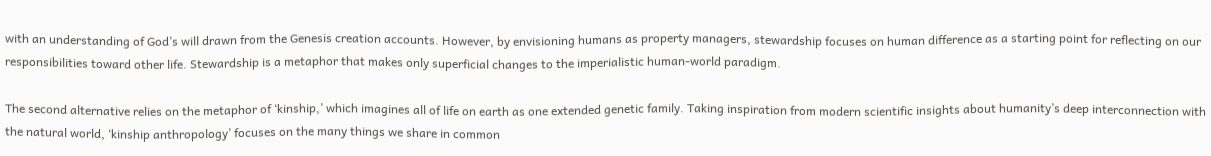with an understanding of God’s will drawn from the Genesis creation accounts. However, by envisioning humans as property managers, stewardship focuses on human difference as a starting point for reflecting on our responsibilities toward other life. Stewardship is a metaphor that makes only superficial changes to the imperialistic human-world paradigm.

The second alternative relies on the metaphor of ‘kinship,’ which imagines all of life on earth as one extended genetic family. Taking inspiration from modern scientific insights about humanity’s deep interconnection with the natural world, ‘kinship anthropology’ focuses on the many things we share in common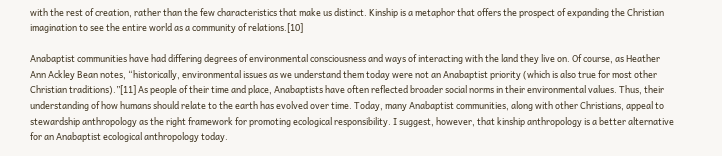with the rest of creation, rather than the few characteristics that make us distinct. Kinship is a metaphor that offers the prospect of expanding the Christian imagination to see the entire world as a community of relations.[10]

Anabaptist communities have had differing degrees of environmental consciousness and ways of interacting with the land they live on. Of course, as Heather Ann Ackley Bean notes, “historically, environmental issues as we understand them today were not an Anabaptist priority (which is also true for most other Christian traditions).”[11] As people of their time and place, Anabaptists have often reflected broader social norms in their environmental values. Thus, their understanding of how humans should relate to the earth has evolved over time. Today, many Anabaptist communities, along with other Christians, appeal to stewardship anthropology as the right framework for promoting ecological responsibility. I suggest, however, that kinship anthropology is a better alternative for an Anabaptist ecological anthropology today.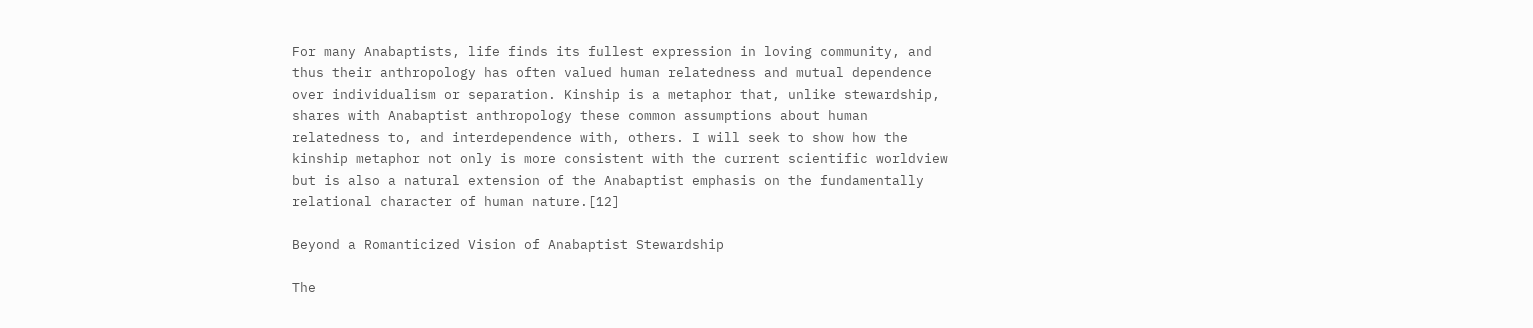For many Anabaptists, life finds its fullest expression in loving community, and thus their anthropology has often valued human relatedness and mutual dependence over individualism or separation. Kinship is a metaphor that, unlike stewardship, shares with Anabaptist anthropology these common assumptions about human relatedness to, and interdependence with, others. I will seek to show how the kinship metaphor not only is more consistent with the current scientific worldview but is also a natural extension of the Anabaptist emphasis on the fundamentally relational character of human nature.[12]

Beyond a Romanticized Vision of Anabaptist Stewardship

The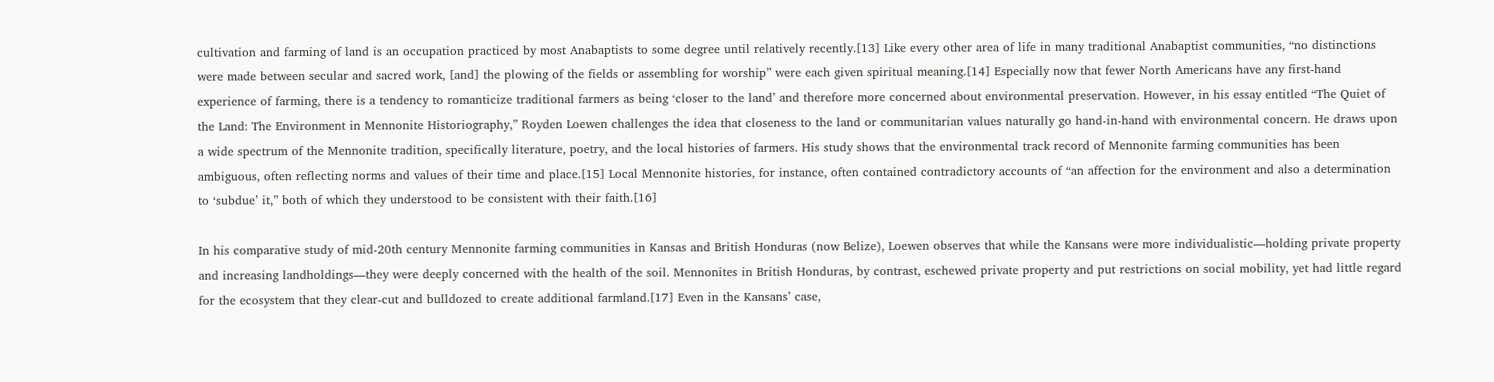cultivation and farming of land is an occupation practiced by most Anabaptists to some degree until relatively recently.[13] Like every other area of life in many traditional Anabaptist communities, “no distinctions were made between secular and sacred work, [and] the plowing of the fields or assembling for worship” were each given spiritual meaning.[14] Especially now that fewer North Americans have any first-hand experience of farming, there is a tendency to romanticize traditional farmers as being ‘closer to the land’ and therefore more concerned about environmental preservation. However, in his essay entitled “The Quiet of the Land: The Environment in Mennonite Historiography,” Royden Loewen challenges the idea that closeness to the land or communitarian values naturally go hand-in-hand with environmental concern. He draws upon a wide spectrum of the Mennonite tradition, specifically literature, poetry, and the local histories of farmers. His study shows that the environmental track record of Mennonite farming communities has been ambiguous, often reflecting norms and values of their time and place.[15] Local Mennonite histories, for instance, often contained contradictory accounts of “an affection for the environment and also a determination to ‘subdue’ it,” both of which they understood to be consistent with their faith.[16]

In his comparative study of mid-20th century Mennonite farming communities in Kansas and British Honduras (now Belize), Loewen observes that while the Kansans were more individualistic—holding private property and increasing landholdings—they were deeply concerned with the health of the soil. Mennonites in British Honduras, by contrast, eschewed private property and put restrictions on social mobility, yet had little regard for the ecosystem that they clear-cut and bulldozed to create additional farmland.[17] Even in the Kansans’ case,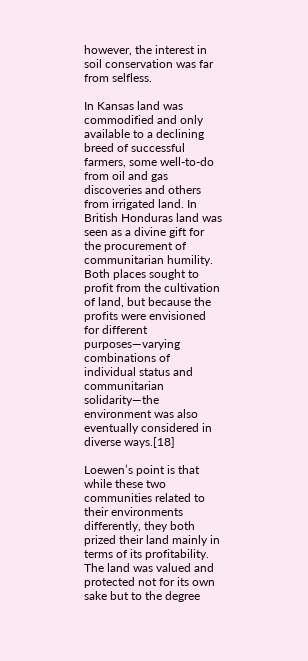however, the interest in soil conservation was far from selfless.

In Kansas land was commodified and only available to a declining breed of successful farmers, some well-to-do from oil and gas discoveries and others from irrigated land. In British Honduras land was seen as a divine gift for the procurement of communitarian humility. Both places sought to profit from the cultivation of land, but because the profits were envisioned for different purposes—varying combinations of individual status and communitarian solidarity—the environment was also eventually considered in diverse ways.[18]

Loewen’s point is that while these two communities related to their environments differently, they both prized their land mainly in terms of its profitability. The land was valued and protected not for its own sake but to the degree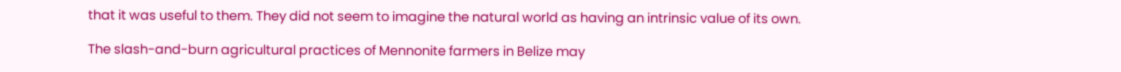that it was useful to them. They did not seem to imagine the natural world as having an intrinsic value of its own.

The slash-and-burn agricultural practices of Mennonite farmers in Belize may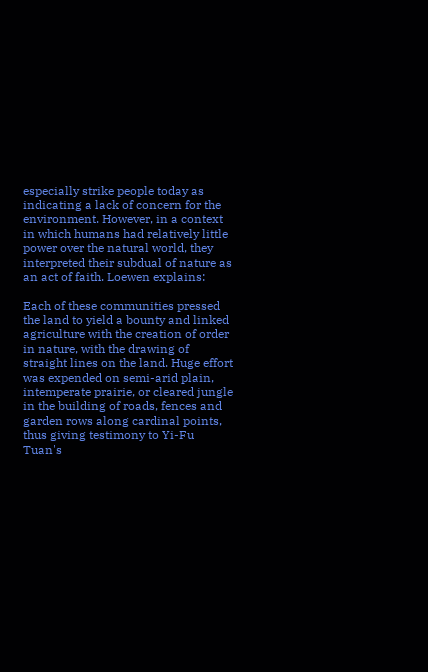especially strike people today as indicating a lack of concern for the environment. However, in a context in which humans had relatively little power over the natural world, they interpreted their subdual of nature as an act of faith. Loewen explains:

Each of these communities pressed the land to yield a bounty and linked agriculture with the creation of order in nature, with the drawing of straight lines on the land. Huge effort was expended on semi-arid plain, intemperate prairie, or cleared jungle in the building of roads, fences and garden rows along cardinal points, thus giving testimony to Yi-Fu Tuan's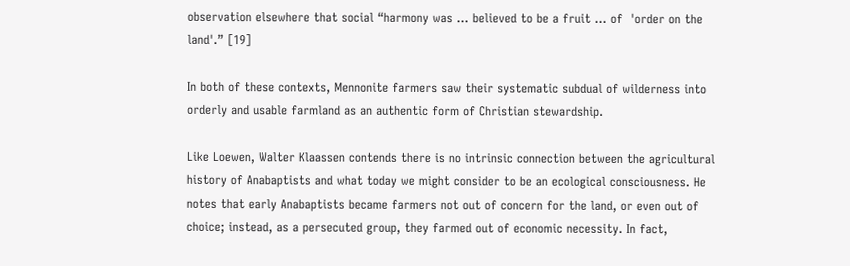observation elsewhere that social “harmony was ... believed to be a fruit ... of  'order on the land'.” [19]

In both of these contexts, Mennonite farmers saw their systematic subdual of wilderness into orderly and usable farmland as an authentic form of Christian stewardship.

Like Loewen, Walter Klaassen contends there is no intrinsic connection between the agricultural history of Anabaptists and what today we might consider to be an ecological consciousness. He notes that early Anabaptists became farmers not out of concern for the land, or even out of choice; instead, as a persecuted group, they farmed out of economic necessity. In fact,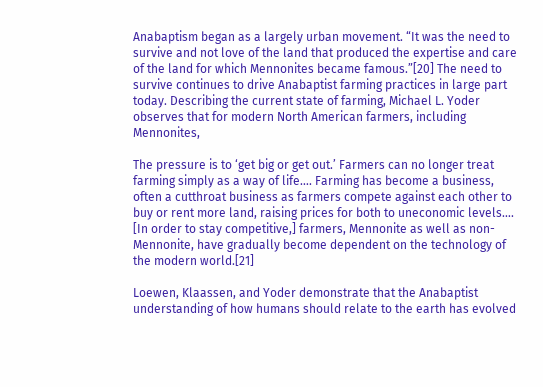Anabaptism began as a largely urban movement. “It was the need to survive and not love of the land that produced the expertise and care of the land for which Mennonites became famous.”[20] The need to survive continues to drive Anabaptist farming practices in large part today. Describing the current state of farming, Michael L. Yoder observes that for modern North American farmers, including Mennonites,

The pressure is to ‘get big or get out.’ Farmers can no longer treat farming simply as a way of life…. Farming has become a business, often a cutthroat business as farmers compete against each other to buy or rent more land, raising prices for both to uneconomic levels…. [In order to stay competitive,] farmers, Mennonite as well as non-Mennonite, have gradually become dependent on the technology of the modern world.[21]

Loewen, Klaassen, and Yoder demonstrate that the Anabaptist understanding of how humans should relate to the earth has evolved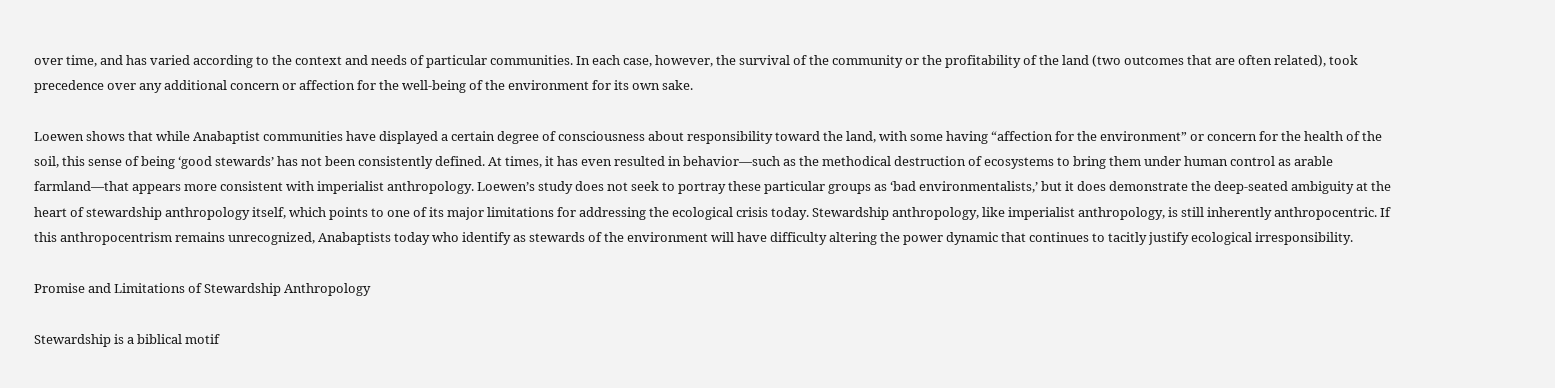over time, and has varied according to the context and needs of particular communities. In each case, however, the survival of the community or the profitability of the land (two outcomes that are often related), took precedence over any additional concern or affection for the well-being of the environment for its own sake.

Loewen shows that while Anabaptist communities have displayed a certain degree of consciousness about responsibility toward the land, with some having “affection for the environment” or concern for the health of the soil, this sense of being ‘good stewards’ has not been consistently defined. At times, it has even resulted in behavior—such as the methodical destruction of ecosystems to bring them under human control as arable farmland—that appears more consistent with imperialist anthropology. Loewen’s study does not seek to portray these particular groups as ‘bad environmentalists,’ but it does demonstrate the deep-seated ambiguity at the heart of stewardship anthropology itself, which points to one of its major limitations for addressing the ecological crisis today. Stewardship anthropology, like imperialist anthropology, is still inherently anthropocentric. If this anthropocentrism remains unrecognized, Anabaptists today who identify as stewards of the environment will have difficulty altering the power dynamic that continues to tacitly justify ecological irresponsibility.

Promise and Limitations of Stewardship Anthropology

Stewardship is a biblical motif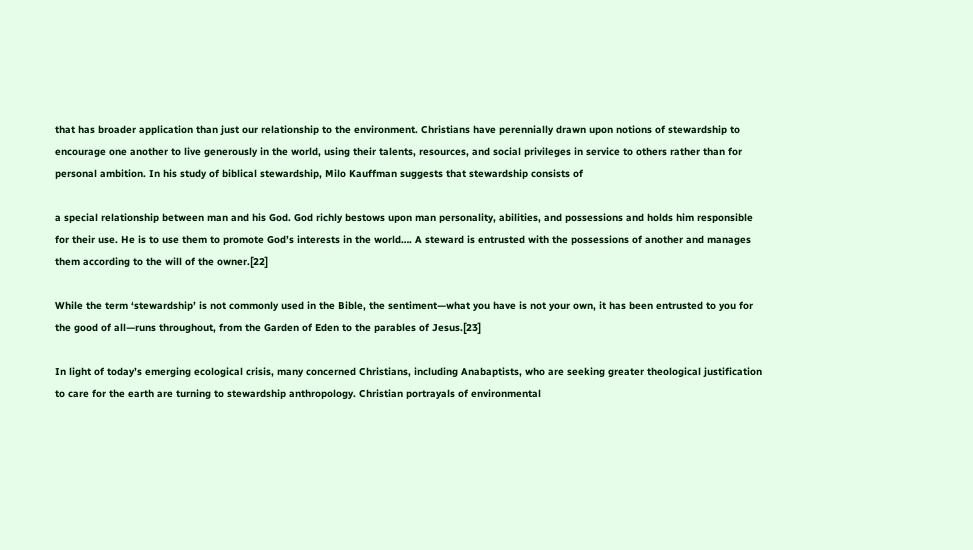that has broader application than just our relationship to the environment. Christians have perennially drawn upon notions of stewardship to encourage one another to live generously in the world, using their talents, resources, and social privileges in service to others rather than for personal ambition. In his study of biblical stewardship, Milo Kauffman suggests that stewardship consists of

a special relationship between man and his God. God richly bestows upon man personality, abilities, and possessions and holds him responsible for their use. He is to use them to promote God’s interests in the world…. A steward is entrusted with the possessions of another and manages them according to the will of the owner.[22]

While the term ‘stewardship’ is not commonly used in the Bible, the sentiment—what you have is not your own, it has been entrusted to you for the good of all—runs throughout, from the Garden of Eden to the parables of Jesus.[23]

In light of today’s emerging ecological crisis, many concerned Christians, including Anabaptists, who are seeking greater theological justification to care for the earth are turning to stewardship anthropology. Christian portrayals of environmental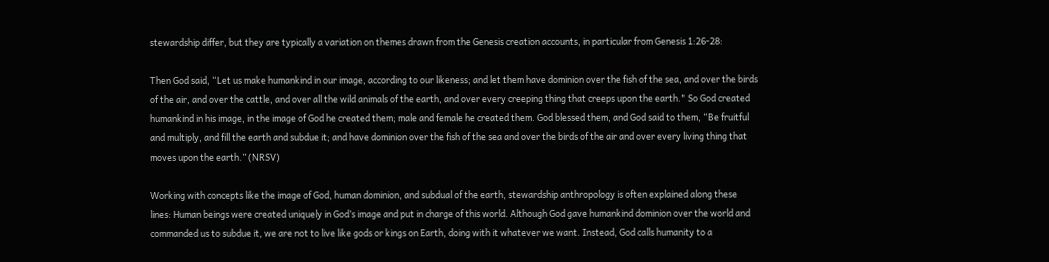stewardship differ, but they are typically a variation on themes drawn from the Genesis creation accounts, in particular from Genesis 1:26-28:

Then God said, “Let us make humankind in our image, according to our likeness; and let them have dominion over the fish of the sea, and over the birds of the air, and over the cattle, and over all the wild animals of the earth, and over every creeping thing that creeps upon the earth." So God created humankind in his image, in the image of God he created them; male and female he created them. God blessed them, and God said to them, “Be fruitful and multiply, and fill the earth and subdue it; and have dominion over the fish of the sea and over the birds of the air and over every living thing that moves upon the earth.” (NRSV)

Working with concepts like the image of God, human dominion, and subdual of the earth, stewardship anthropology is often explained along these lines: Human beings were created uniquely in God’s image and put in charge of this world. Although God gave humankind dominion over the world and commanded us to subdue it, we are not to live like gods or kings on Earth, doing with it whatever we want. Instead, God calls humanity to a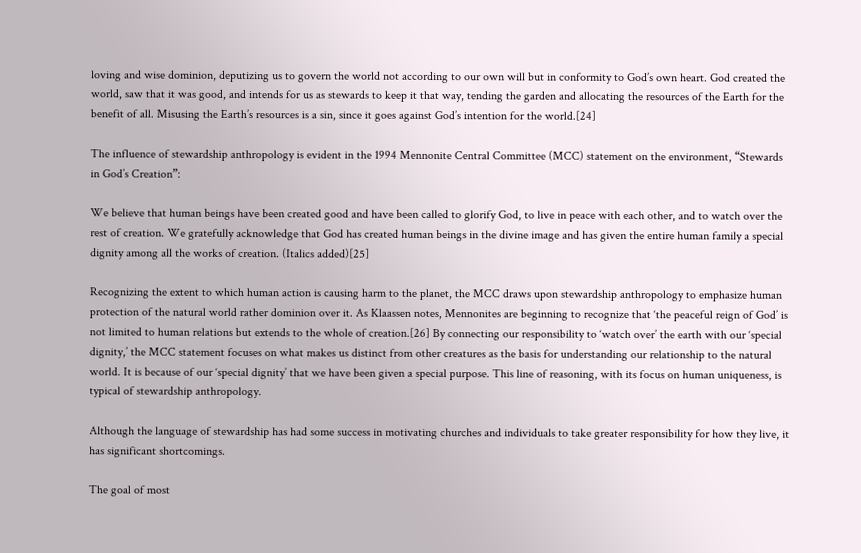loving and wise dominion, deputizing us to govern the world not according to our own will but in conformity to God’s own heart. God created the world, saw that it was good, and intends for us as stewards to keep it that way, tending the garden and allocating the resources of the Earth for the benefit of all. Misusing the Earth’s resources is a sin, since it goes against God’s intention for the world.[24]

The influence of stewardship anthropology is evident in the 1994 Mennonite Central Committee (MCC) statement on the environment, “Stewards in God’s Creation”:

We believe that human beings have been created good and have been called to glorify God, to live in peace with each other, and to watch over the rest of creation. We gratefully acknowledge that God has created human beings in the divine image and has given the entire human family a special dignity among all the works of creation. (Italics added)[25]

Recognizing the extent to which human action is causing harm to the planet, the MCC draws upon stewardship anthropology to emphasize human protection of the natural world rather dominion over it. As Klaassen notes, Mennonites are beginning to recognize that ‘the peaceful reign of God’ is not limited to human relations but extends to the whole of creation.[26] By connecting our responsibility to ‘watch over’ the earth with our ‘special dignity,’ the MCC statement focuses on what makes us distinct from other creatures as the basis for understanding our relationship to the natural world. It is because of our ‘special dignity’ that we have been given a special purpose. This line of reasoning, with its focus on human uniqueness, is typical of stewardship anthropology.

Although the language of stewardship has had some success in motivating churches and individuals to take greater responsibility for how they live, it has significant shortcomings.

The goal of most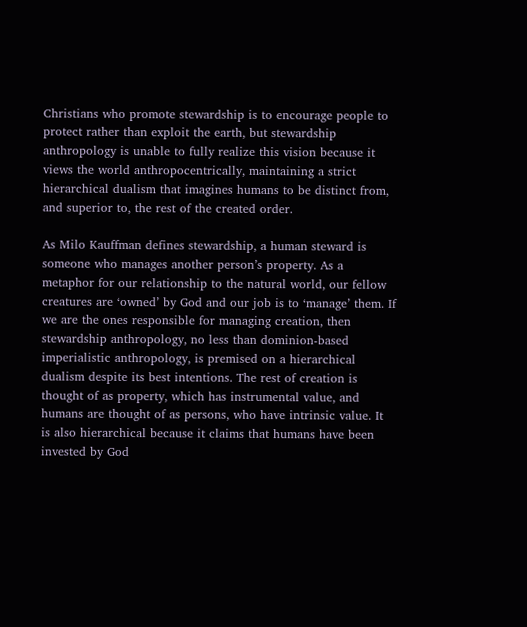Christians who promote stewardship is to encourage people to protect rather than exploit the earth, but stewardship anthropology is unable to fully realize this vision because it views the world anthropocentrically, maintaining a strict hierarchical dualism that imagines humans to be distinct from, and superior to, the rest of the created order.

As Milo Kauffman defines stewardship, a human steward is someone who manages another person’s property. As a metaphor for our relationship to the natural world, our fellow creatures are ‘owned’ by God and our job is to ‘manage’ them. If we are the ones responsible for managing creation, then stewardship anthropology, no less than dominion-based imperialistic anthropology, is premised on a hierarchical dualism despite its best intentions. The rest of creation is thought of as property, which has instrumental value, and humans are thought of as persons, who have intrinsic value. It is also hierarchical because it claims that humans have been invested by God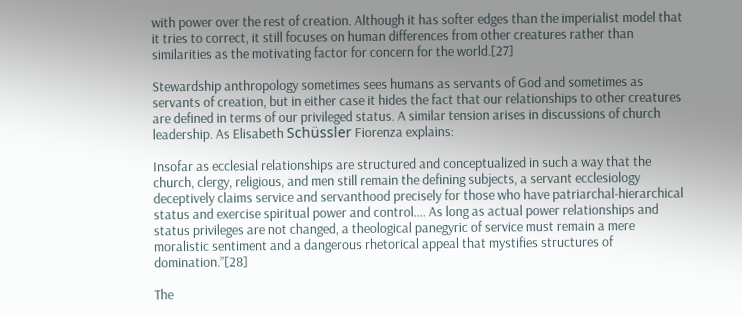with power over the rest of creation. Although it has softer edges than the imperialist model that it tries to correct, it still focuses on human differences from other creatures rather than similarities as the motivating factor for concern for the world.[27]

Stewardship anthropology sometimes sees humans as servants of God and sometimes as servants of creation, but in either case it hides the fact that our relationships to other creatures are defined in terms of our privileged status. A similar tension arises in discussions of church leadership. As Elisabeth Schüssler Fiorenza explains:

Insofar as ecclesial relationships are structured and conceptualized in such a way that the church, clergy, religious, and men still remain the defining subjects, a servant ecclesiology deceptively claims service and servanthood precisely for those who have patriarchal-hierarchical status and exercise spiritual power and control…. As long as actual power relationships and status privileges are not changed, a theological panegyric of service must remain a mere moralistic sentiment and a dangerous rhetorical appeal that mystifies structures of domination.”[28]

The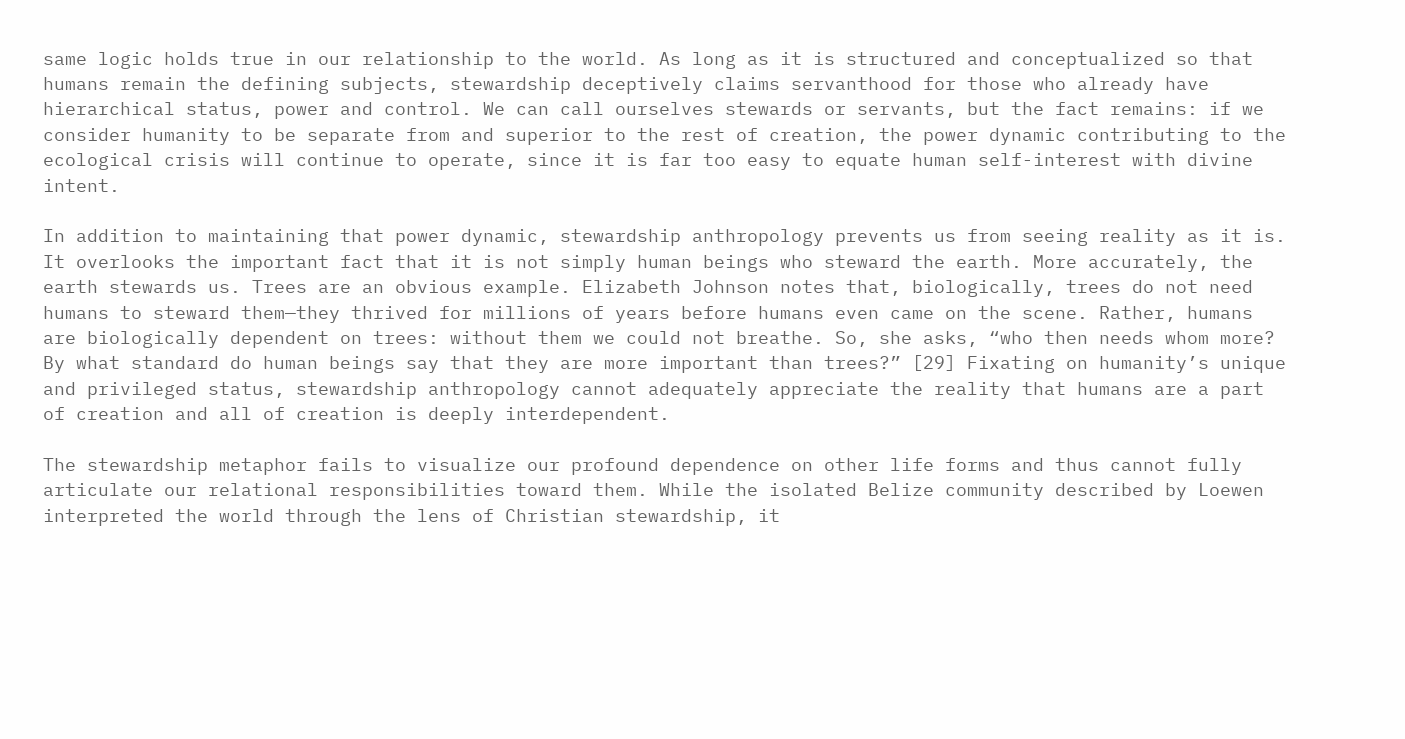same logic holds true in our relationship to the world. As long as it is structured and conceptualized so that humans remain the defining subjects, stewardship deceptively claims servanthood for those who already have hierarchical status, power and control. We can call ourselves stewards or servants, but the fact remains: if we consider humanity to be separate from and superior to the rest of creation, the power dynamic contributing to the ecological crisis will continue to operate, since it is far too easy to equate human self-interest with divine intent.

In addition to maintaining that power dynamic, stewardship anthropology prevents us from seeing reality as it is. It overlooks the important fact that it is not simply human beings who steward the earth. More accurately, the earth stewards us. Trees are an obvious example. Elizabeth Johnson notes that, biologically, trees do not need humans to steward them—they thrived for millions of years before humans even came on the scene. Rather, humans are biologically dependent on trees: without them we could not breathe. So, she asks, “who then needs whom more? By what standard do human beings say that they are more important than trees?” [29] Fixating on humanity’s unique and privileged status, stewardship anthropology cannot adequately appreciate the reality that humans are a part of creation and all of creation is deeply interdependent.

The stewardship metaphor fails to visualize our profound dependence on other life forms and thus cannot fully articulate our relational responsibilities toward them. While the isolated Belize community described by Loewen interpreted the world through the lens of Christian stewardship, it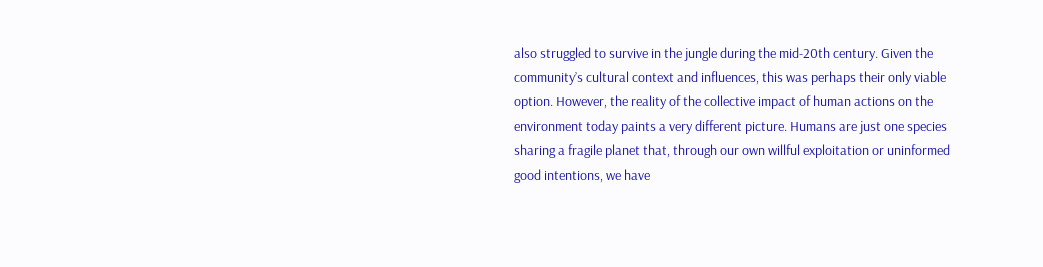also struggled to survive in the jungle during the mid-20th century. Given the community’s cultural context and influences, this was perhaps their only viable option. However, the reality of the collective impact of human actions on the environment today paints a very different picture. Humans are just one species sharing a fragile planet that, through our own willful exploitation or uninformed good intentions, we have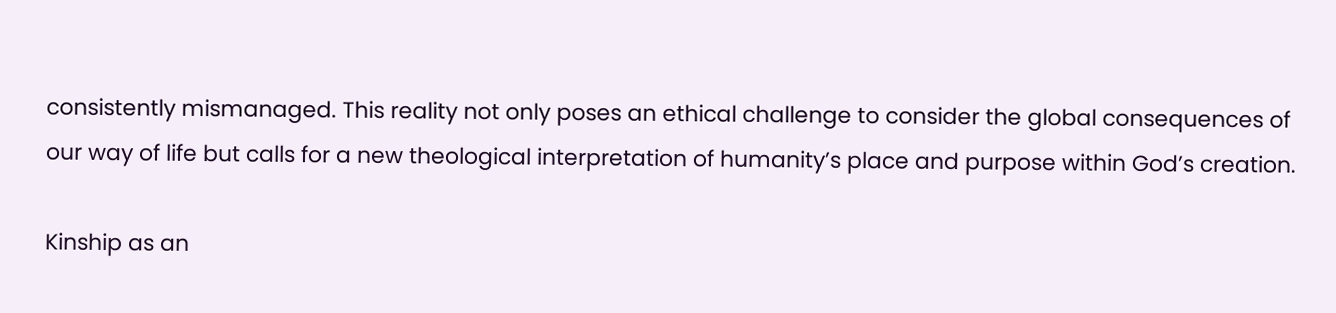consistently mismanaged. This reality not only poses an ethical challenge to consider the global consequences of our way of life but calls for a new theological interpretation of humanity’s place and purpose within God’s creation.

Kinship as an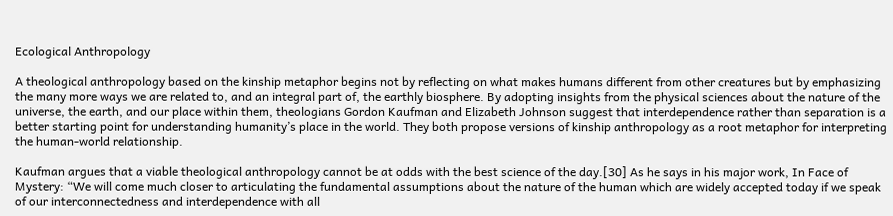Ecological Anthropology

A theological anthropology based on the kinship metaphor begins not by reflecting on what makes humans different from other creatures but by emphasizing the many more ways we are related to, and an integral part of, the earthly biosphere. By adopting insights from the physical sciences about the nature of the universe, the earth, and our place within them, theologians Gordon Kaufman and Elizabeth Johnson suggest that interdependence rather than separation is a better starting point for understanding humanity’s place in the world. They both propose versions of kinship anthropology as a root metaphor for interpreting the human-world relationship.

Kaufman argues that a viable theological anthropology cannot be at odds with the best science of the day.[30] As he says in his major work, In Face of Mystery: “We will come much closer to articulating the fundamental assumptions about the nature of the human which are widely accepted today if we speak of our interconnectedness and interdependence with all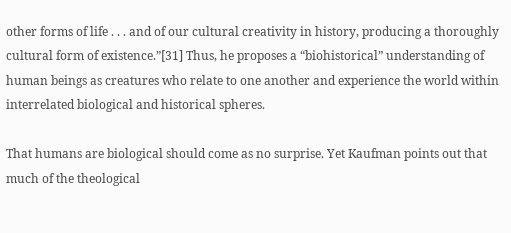other forms of life . . . and of our cultural creativity in history, producing a thoroughly cultural form of existence.”[31] Thus, he proposes a “biohistorical” understanding of human beings as creatures who relate to one another and experience the world within interrelated biological and historical spheres.

That humans are biological should come as no surprise. Yet Kaufman points out that much of the theological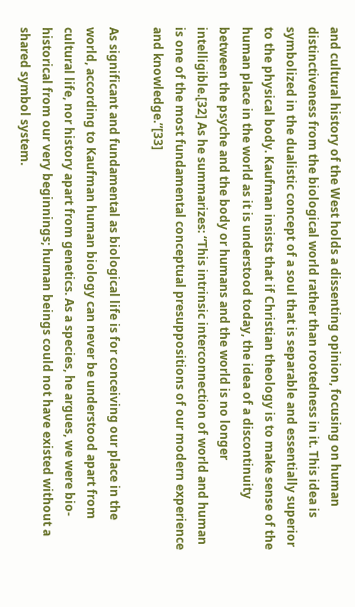and cultural history of the West holds a dissenting opinion, focusing on human distinctiveness from the biological world rather than rootedness in it. This idea is symbolized in the dualistic concept of a soul that is separable and essentially superior to the physical body. Kaufman insists that if Christian theology is to make sense of the human place in the world as it is understood today, the idea of a discontinuity between the psyche and the body or humans and the world is no longer intelligible.[32] As he summarizes: “This intrinsic interconnection of world and human is one of the most fundamental conceptual presuppositions of our modern experience and knowledge.”[33]

As significant and fundamental as biological life is for conceiving our place in the world, according to Kaufman human biology can never be understood apart from cultural life, nor history apart from genetics. As a species, he argues, we were bio-historical from our very beginnings; human beings could not have existed without a shared symbol system.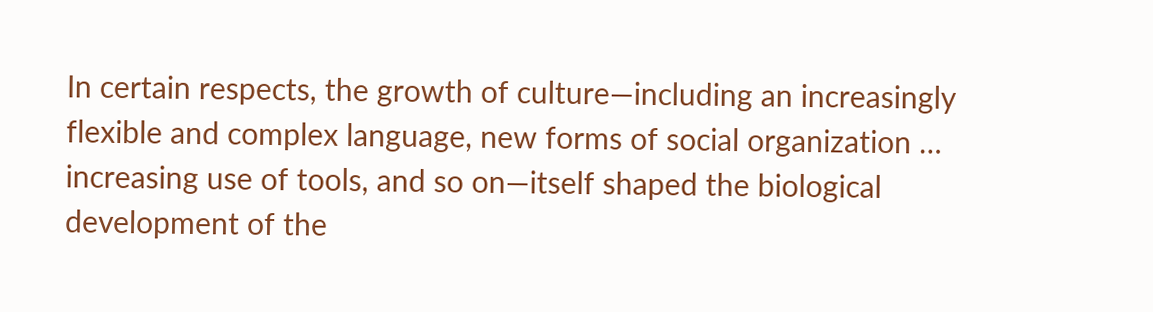In certain respects, the growth of culture—including an increasingly flexible and complex language, new forms of social organization … increasing use of tools, and so on—itself shaped the biological development of the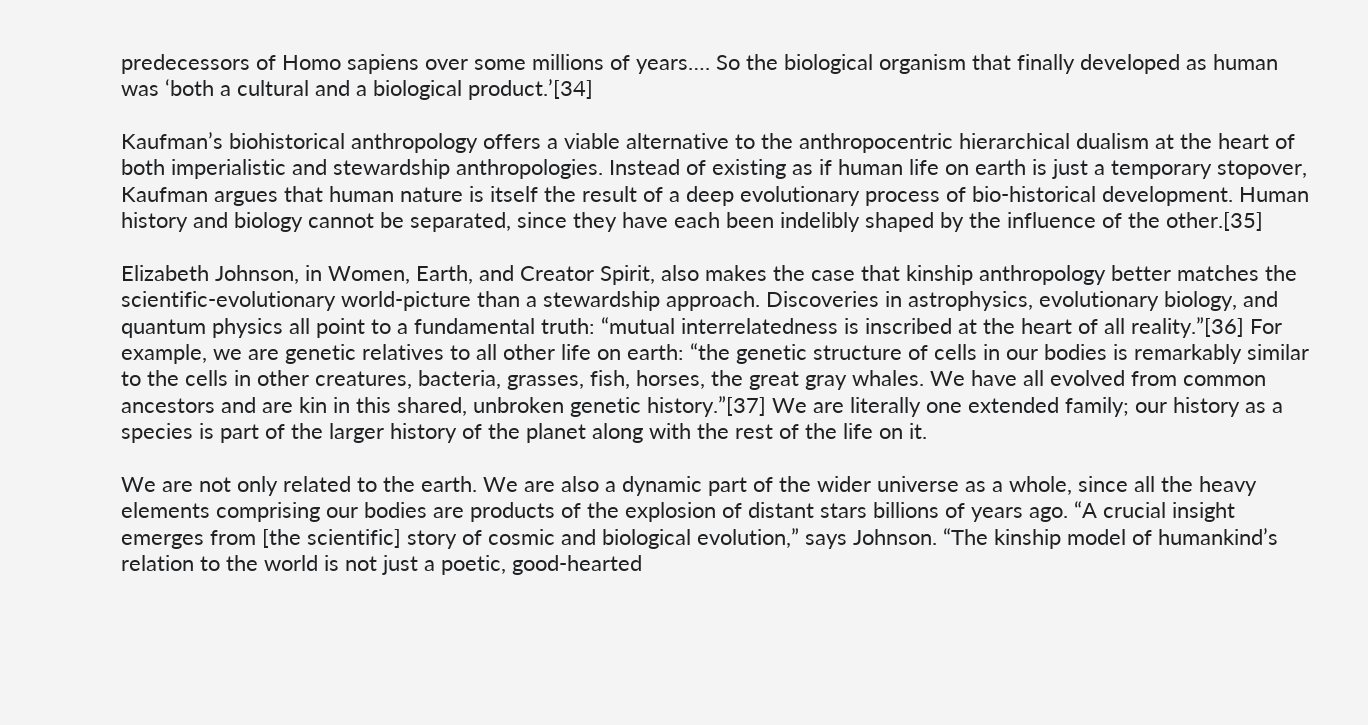predecessors of Homo sapiens over some millions of years…. So the biological organism that finally developed as human was ‘both a cultural and a biological product.’[34]

Kaufman’s biohistorical anthropology offers a viable alternative to the anthropocentric hierarchical dualism at the heart of both imperialistic and stewardship anthropologies. Instead of existing as if human life on earth is just a temporary stopover, Kaufman argues that human nature is itself the result of a deep evolutionary process of bio-historical development. Human history and biology cannot be separated, since they have each been indelibly shaped by the influence of the other.[35]

Elizabeth Johnson, in Women, Earth, and Creator Spirit, also makes the case that kinship anthropology better matches the scientific-evolutionary world-picture than a stewardship approach. Discoveries in astrophysics, evolutionary biology, and quantum physics all point to a fundamental truth: “mutual interrelatedness is inscribed at the heart of all reality.”[36] For example, we are genetic relatives to all other life on earth: “the genetic structure of cells in our bodies is remarkably similar to the cells in other creatures, bacteria, grasses, fish, horses, the great gray whales. We have all evolved from common ancestors and are kin in this shared, unbroken genetic history.”[37] We are literally one extended family; our history as a species is part of the larger history of the planet along with the rest of the life on it.

We are not only related to the earth. We are also a dynamic part of the wider universe as a whole, since all the heavy elements comprising our bodies are products of the explosion of distant stars billions of years ago. “A crucial insight emerges from [the scientific] story of cosmic and biological evolution,” says Johnson. “The kinship model of humankind’s relation to the world is not just a poetic, good-hearted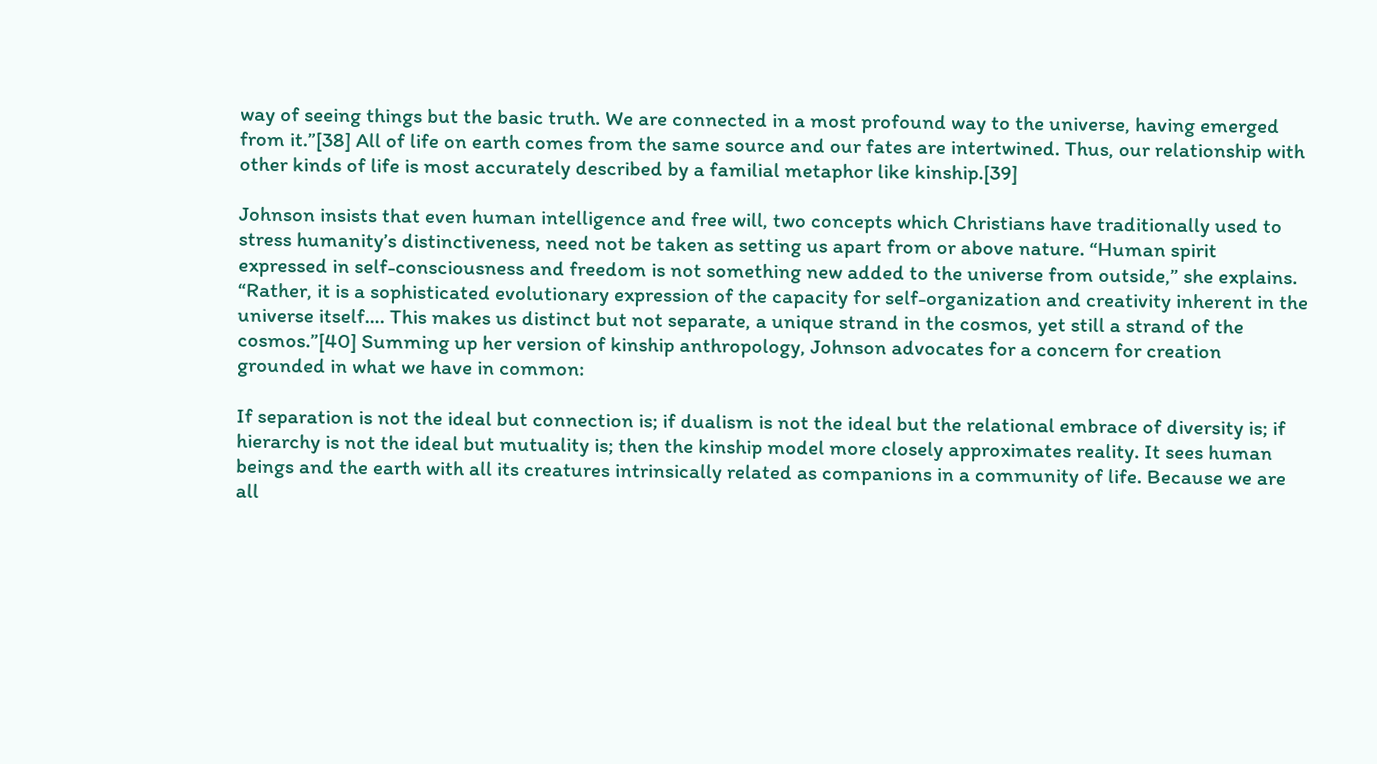way of seeing things but the basic truth. We are connected in a most profound way to the universe, having emerged from it.”[38] All of life on earth comes from the same source and our fates are intertwined. Thus, our relationship with other kinds of life is most accurately described by a familial metaphor like kinship.[39]

Johnson insists that even human intelligence and free will, two concepts which Christians have traditionally used to stress humanity’s distinctiveness, need not be taken as setting us apart from or above nature. “Human spirit expressed in self-consciousness and freedom is not something new added to the universe from outside,” she explains. “Rather, it is a sophisticated evolutionary expression of the capacity for self-organization and creativity inherent in the universe itself…. This makes us distinct but not separate, a unique strand in the cosmos, yet still a strand of the cosmos.”[40] Summing up her version of kinship anthropology, Johnson advocates for a concern for creation grounded in what we have in common:

If separation is not the ideal but connection is; if dualism is not the ideal but the relational embrace of diversity is; if hierarchy is not the ideal but mutuality is; then the kinship model more closely approximates reality. It sees human beings and the earth with all its creatures intrinsically related as companions in a community of life. Because we are all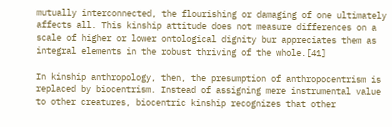mutually interconnected, the flourishing or damaging of one ultimately affects all. This kinship attitude does not measure differences on a scale of higher or lower ontological dignity bur appreciates them as integral elements in the robust thriving of the whole.[41]

In kinship anthropology, then, the presumption of anthropocentrism is replaced by biocentrism. Instead of assigning mere instrumental value to other creatures, biocentric kinship recognizes that other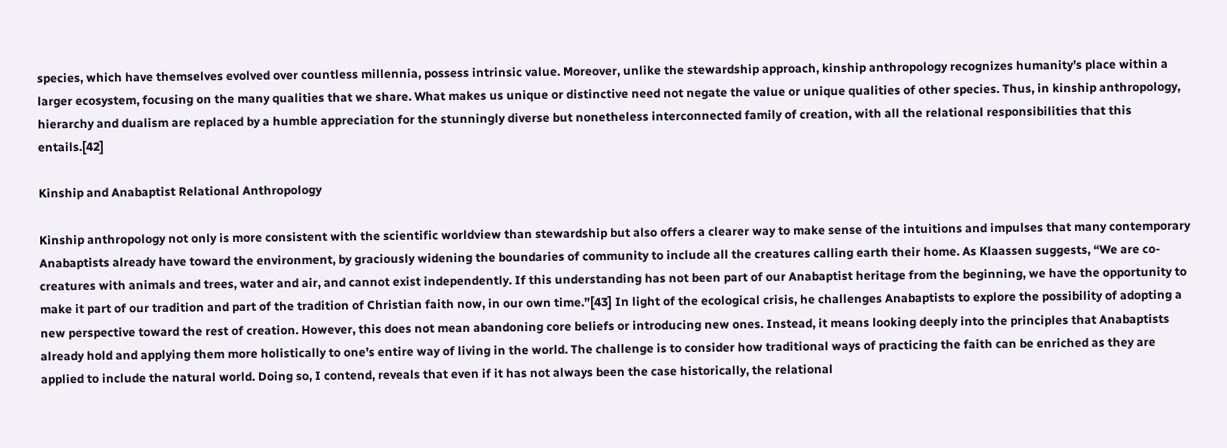species, which have themselves evolved over countless millennia, possess intrinsic value. Moreover, unlike the stewardship approach, kinship anthropology recognizes humanity’s place within a larger ecosystem, focusing on the many qualities that we share. What makes us unique or distinctive need not negate the value or unique qualities of other species. Thus, in kinship anthropology, hierarchy and dualism are replaced by a humble appreciation for the stunningly diverse but nonetheless interconnected family of creation, with all the relational responsibilities that this entails.[42]

Kinship and Anabaptist Relational Anthropology

Kinship anthropology not only is more consistent with the scientific worldview than stewardship but also offers a clearer way to make sense of the intuitions and impulses that many contemporary Anabaptists already have toward the environment, by graciously widening the boundaries of community to include all the creatures calling earth their home. As Klaassen suggests, “We are co-creatures with animals and trees, water and air, and cannot exist independently. If this understanding has not been part of our Anabaptist heritage from the beginning, we have the opportunity to make it part of our tradition and part of the tradition of Christian faith now, in our own time.”[43] In light of the ecological crisis, he challenges Anabaptists to explore the possibility of adopting a new perspective toward the rest of creation. However, this does not mean abandoning core beliefs or introducing new ones. Instead, it means looking deeply into the principles that Anabaptists already hold and applying them more holistically to one’s entire way of living in the world. The challenge is to consider how traditional ways of practicing the faith can be enriched as they are applied to include the natural world. Doing so, I contend, reveals that even if it has not always been the case historically, the relational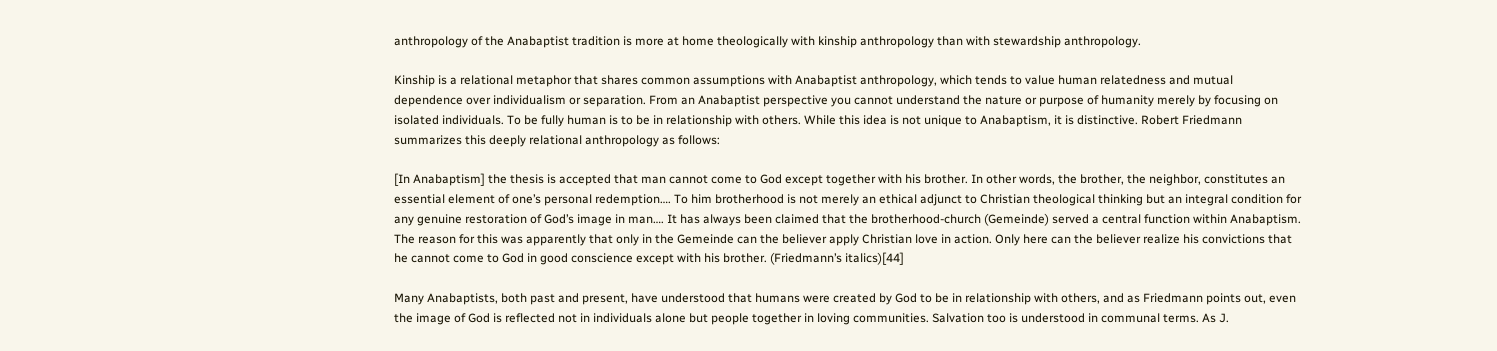anthropology of the Anabaptist tradition is more at home theologically with kinship anthropology than with stewardship anthropology.

Kinship is a relational metaphor that shares common assumptions with Anabaptist anthropology, which tends to value human relatedness and mutual dependence over individualism or separation. From an Anabaptist perspective you cannot understand the nature or purpose of humanity merely by focusing on isolated individuals. To be fully human is to be in relationship with others. While this idea is not unique to Anabaptism, it is distinctive. Robert Friedmann summarizes this deeply relational anthropology as follows:

[In Anabaptism] the thesis is accepted that man cannot come to God except together with his brother. In other words, the brother, the neighbor, constitutes an essential element of one’s personal redemption…. To him brotherhood is not merely an ethical adjunct to Christian theological thinking but an integral condition for any genuine restoration of God’s image in man…. It has always been claimed that the brotherhood-church (Gemeinde) served a central function within Anabaptism. The reason for this was apparently that only in the Gemeinde can the believer apply Christian love in action. Only here can the believer realize his convictions that he cannot come to God in good conscience except with his brother. (Friedmann’s italics)[44]

Many Anabaptists, both past and present, have understood that humans were created by God to be in relationship with others, and as Friedmann points out, even the image of God is reflected not in individuals alone but people together in loving communities. Salvation too is understood in communal terms. As J.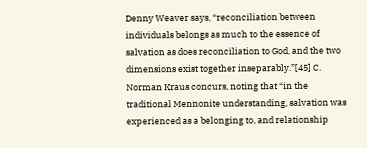Denny Weaver says, “reconciliation between individuals belongs as much to the essence of salvation as does reconciliation to God, and the two dimensions exist together inseparably.”[45] C. Norman Kraus concurs, noting that “in the traditional Mennonite understanding, salvation was experienced as a belonging to, and relationship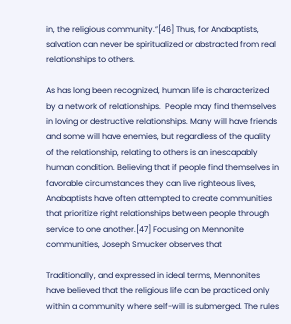in, the religious community.”[46] Thus, for Anabaptists, salvation can never be spiritualized or abstracted from real relationships to others.

As has long been recognized, human life is characterized by a network of relationships.  People may find themselves in loving or destructive relationships. Many will have friends and some will have enemies, but regardless of the quality of the relationship, relating to others is an inescapably human condition. Believing that if people find themselves in favorable circumstances they can live righteous lives, Anabaptists have often attempted to create communities that prioritize right relationships between people through service to one another.[47] Focusing on Mennonite communities, Joseph Smucker observes that

Traditionally, and expressed in ideal terms, Mennonites have believed that the religious life can be practiced only within a community where self-will is submerged. The rules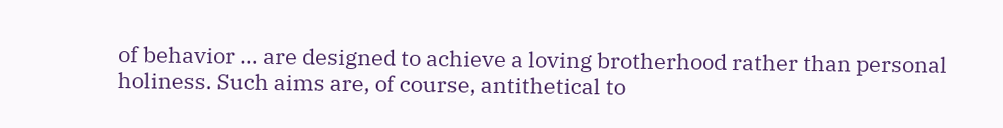of behavior … are designed to achieve a loving brotherhood rather than personal holiness. Such aims are, of course, antithetical to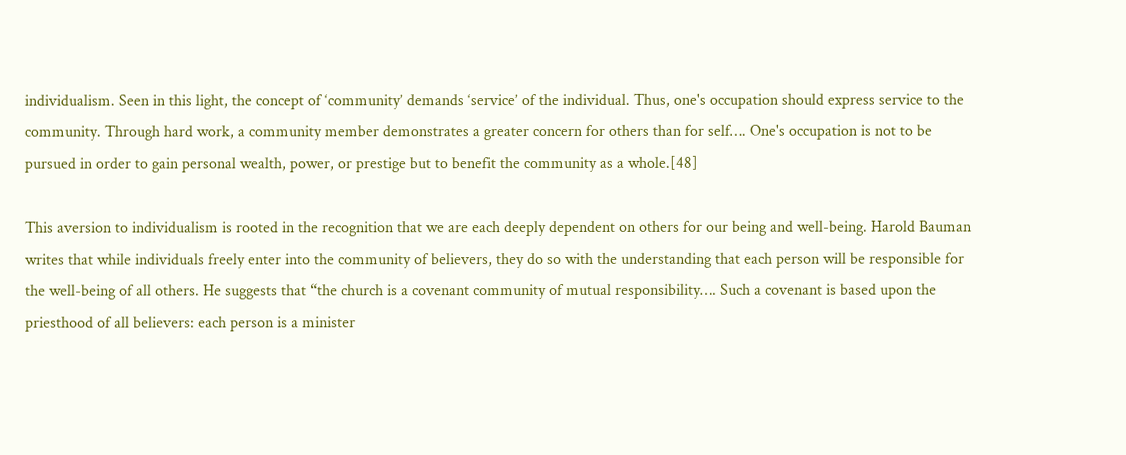individualism. Seen in this light, the concept of ‘community’ demands ‘service’ of the individual. Thus, one's occupation should express service to the community. Through hard work, a community member demonstrates a greater concern for others than for self…. One's occupation is not to be pursued in order to gain personal wealth, power, or prestige but to benefit the community as a whole.[48]

This aversion to individualism is rooted in the recognition that we are each deeply dependent on others for our being and well-being. Harold Bauman writes that while individuals freely enter into the community of believers, they do so with the understanding that each person will be responsible for the well-being of all others. He suggests that “the church is a covenant community of mutual responsibility…. Such a covenant is based upon the priesthood of all believers: each person is a minister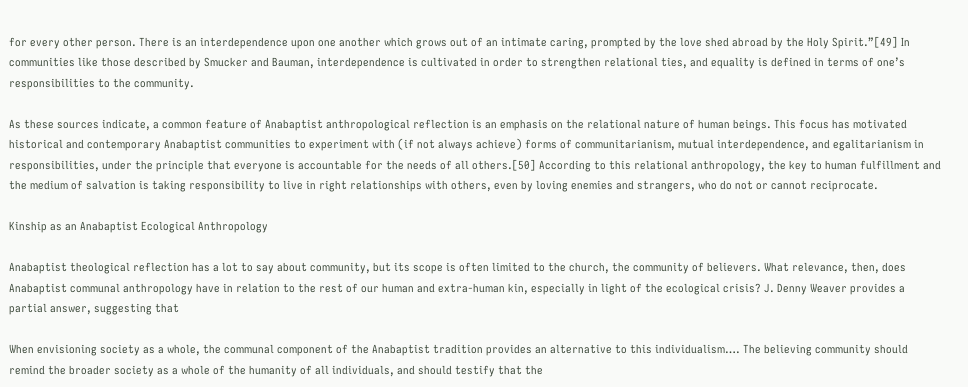for every other person. There is an interdependence upon one another which grows out of an intimate caring, prompted by the love shed abroad by the Holy Spirit.”[49] In communities like those described by Smucker and Bauman, interdependence is cultivated in order to strengthen relational ties, and equality is defined in terms of one’s responsibilities to the community.

As these sources indicate, a common feature of Anabaptist anthropological reflection is an emphasis on the relational nature of human beings. This focus has motivated historical and contemporary Anabaptist communities to experiment with (if not always achieve) forms of communitarianism, mutual interdependence, and egalitarianism in responsibilities, under the principle that everyone is accountable for the needs of all others.[50] According to this relational anthropology, the key to human fulfillment and the medium of salvation is taking responsibility to live in right relationships with others, even by loving enemies and strangers, who do not or cannot reciprocate.

Kinship as an Anabaptist Ecological Anthropology

Anabaptist theological reflection has a lot to say about community, but its scope is often limited to the church, the community of believers. What relevance, then, does Anabaptist communal anthropology have in relation to the rest of our human and extra-human kin, especially in light of the ecological crisis? J. Denny Weaver provides a partial answer, suggesting that

When envisioning society as a whole, the communal component of the Anabaptist tradition provides an alternative to this individualism…. The believing community should remind the broader society as a whole of the humanity of all individuals, and should testify that the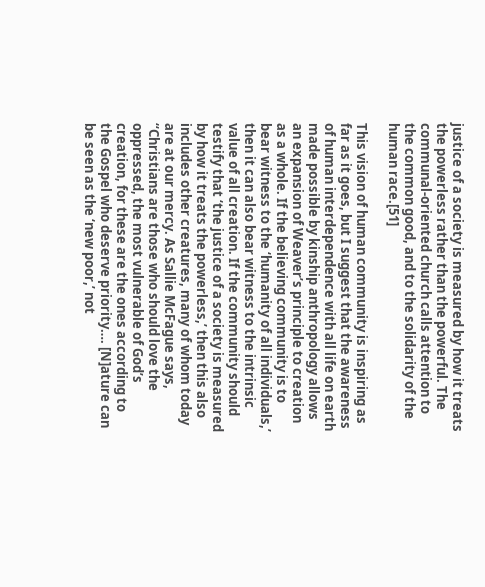justice of a society is measured by how it treats the powerless rather than the powerful. The communal-oriented church calls attention to the common good, and to the solidarity of the human race.[51]

This vision of human community is inspiring as far as it goes, but I suggest that the awareness of human interdependence with all life on earth made possible by kinship anthropology allows an expansion of Weaver’s principle to creation as a whole. If the believing community is to bear witness to the ‘humanity of all individuals,’ then it can also bear witness to the intrinsic value of all creation. If the community should testify that ‘the justice of a society is measured by how it treats the powerless,’ then this also includes other creatures, many of whom today are at our mercy. As Sallie McFague says, “Christians are those who should love the oppressed, the most vulnerable of God’s creation, for these are the ones according to the Gospel who deserve priority…. [N]ature can be seen as the ‘new poor,’ not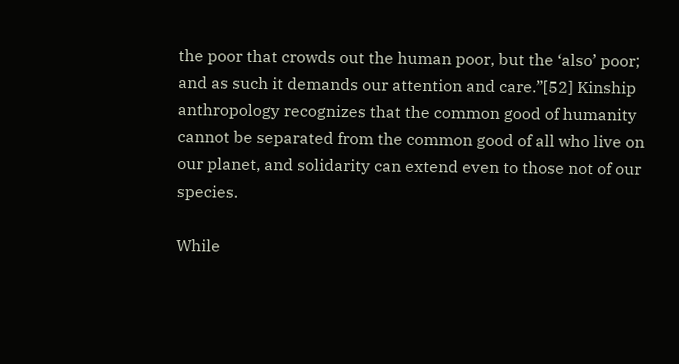the poor that crowds out the human poor, but the ‘also’ poor; and as such it demands our attention and care.”[52] Kinship anthropology recognizes that the common good of humanity cannot be separated from the common good of all who live on our planet, and solidarity can extend even to those not of our species.

While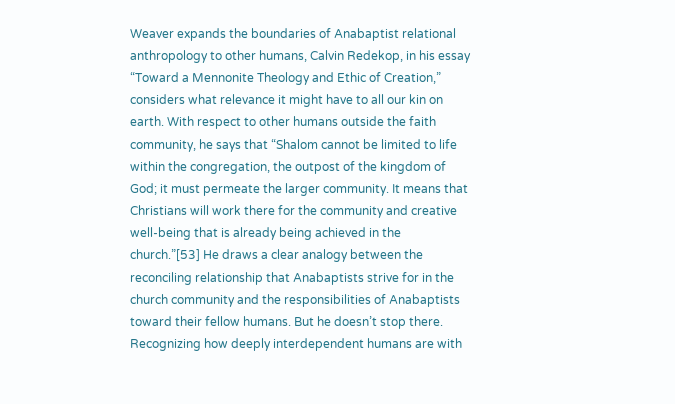Weaver expands the boundaries of Anabaptist relational anthropology to other humans, Calvin Redekop, in his essay “Toward a Mennonite Theology and Ethic of Creation,” considers what relevance it might have to all our kin on earth. With respect to other humans outside the faith community, he says that “Shalom cannot be limited to life within the congregation, the outpost of the kingdom of God; it must permeate the larger community. It means that Christians will work there for the community and creative well-being that is already being achieved in the church.”[53] He draws a clear analogy between the reconciling relationship that Anabaptists strive for in the church community and the responsibilities of Anabaptists toward their fellow humans. But he doesn’t stop there. Recognizing how deeply interdependent humans are with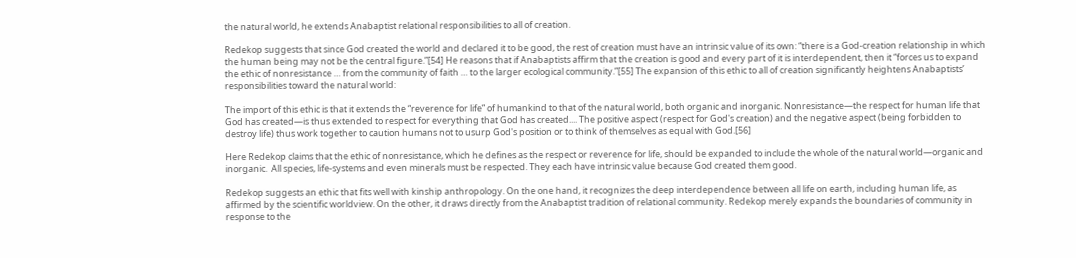the natural world, he extends Anabaptist relational responsibilities to all of creation.

Redekop suggests that since God created the world and declared it to be good, the rest of creation must have an intrinsic value of its own: “there is a God-creation relationship in which the human being may not be the central figure.”[54] He reasons that if Anabaptists affirm that the creation is good and every part of it is interdependent, then it “forces us to expand the ethic of nonresistance … from the community of faith … to the larger ecological community.”[55] The expansion of this ethic to all of creation significantly heightens Anabaptists’ responsibilities toward the natural world:

The import of this ethic is that it extends the “reverence for life” of humankind to that of the natural world, both organic and inorganic. Nonresistance—the respect for human life that God has created—is thus extended to respect for everything that God has created.... The positive aspect (respect for God's creation) and the negative aspect (being forbidden to destroy life) thus work together to caution humans not to usurp God's position or to think of themselves as equal with God.[56]

Here Redekop claims that the ethic of nonresistance, which he defines as the respect or reverence for life, should be expanded to include the whole of the natural world—organic and inorganic.  All species, life-systems and even minerals must be respected. They each have intrinsic value because God created them good.

Redekop suggests an ethic that fits well with kinship anthropology. On the one hand, it recognizes the deep interdependence between all life on earth, including human life, as affirmed by the scientific worldview. On the other, it draws directly from the Anabaptist tradition of relational community. Redekop merely expands the boundaries of community in response to the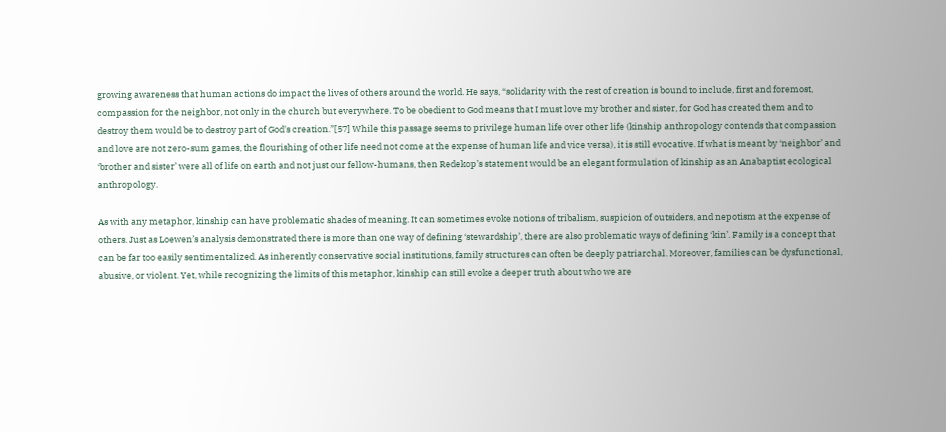growing awareness that human actions do impact the lives of others around the world. He says, “solidarity with the rest of creation is bound to include, first and foremost, compassion for the neighbor, not only in the church but everywhere. To be obedient to God means that I must love my brother and sister, for God has created them and to destroy them would be to destroy part of God's creation.”[57] While this passage seems to privilege human life over other life (kinship anthropology contends that compassion and love are not zero-sum games, the flourishing of other life need not come at the expense of human life and vice versa), it is still evocative. If what is meant by ‘neighbor’ and ‘brother and sister’ were all of life on earth and not just our fellow-humans, then Redekop’s statement would be an elegant formulation of kinship as an Anabaptist ecological anthropology.

As with any metaphor, kinship can have problematic shades of meaning. It can sometimes evoke notions of tribalism, suspicion of outsiders, and nepotism at the expense of others. Just as Loewen’s analysis demonstrated there is more than one way of defining ‘stewardship’, there are also problematic ways of defining ‘kin’. Family is a concept that can be far too easily sentimentalized. As inherently conservative social institutions, family structures can often be deeply patriarchal. Moreover, families can be dysfunctional, abusive, or violent. Yet, while recognizing the limits of this metaphor, kinship can still evoke a deeper truth about who we are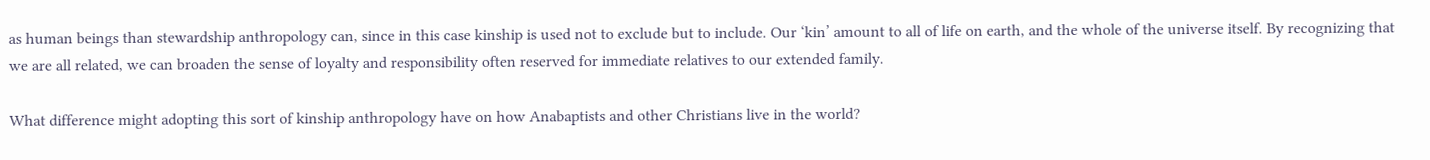as human beings than stewardship anthropology can, since in this case kinship is used not to exclude but to include. Our ‘kin’ amount to all of life on earth, and the whole of the universe itself. By recognizing that we are all related, we can broaden the sense of loyalty and responsibility often reserved for immediate relatives to our extended family.

What difference might adopting this sort of kinship anthropology have on how Anabaptists and other Christians live in the world?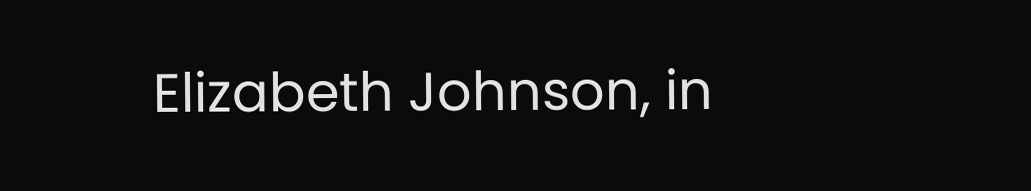Elizabeth Johnson, in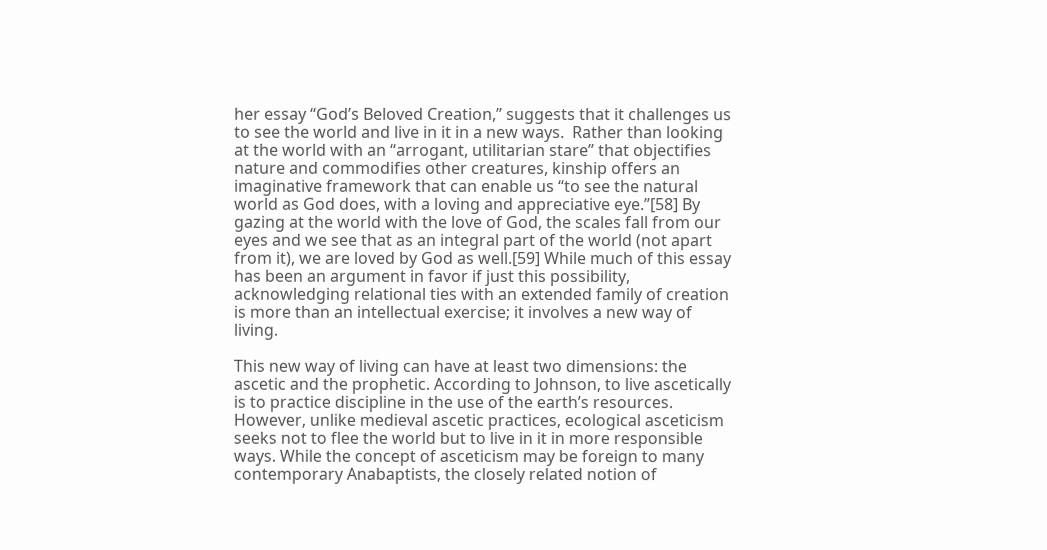her essay “God’s Beloved Creation,” suggests that it challenges us to see the world and live in it in a new ways.  Rather than looking at the world with an “arrogant, utilitarian stare” that objectifies nature and commodifies other creatures, kinship offers an imaginative framework that can enable us “to see the natural world as God does, with a loving and appreciative eye.”[58] By gazing at the world with the love of God, the scales fall from our eyes and we see that as an integral part of the world (not apart from it), we are loved by God as well.[59] While much of this essay has been an argument in favor if just this possibility, acknowledging relational ties with an extended family of creation is more than an intellectual exercise; it involves a new way of living.

This new way of living can have at least two dimensions: the ascetic and the prophetic. According to Johnson, to live ascetically is to practice discipline in the use of the earth’s resources. However, unlike medieval ascetic practices, ecological asceticism seeks not to flee the world but to live in it in more responsible ways. While the concept of asceticism may be foreign to many contemporary Anabaptists, the closely related notion of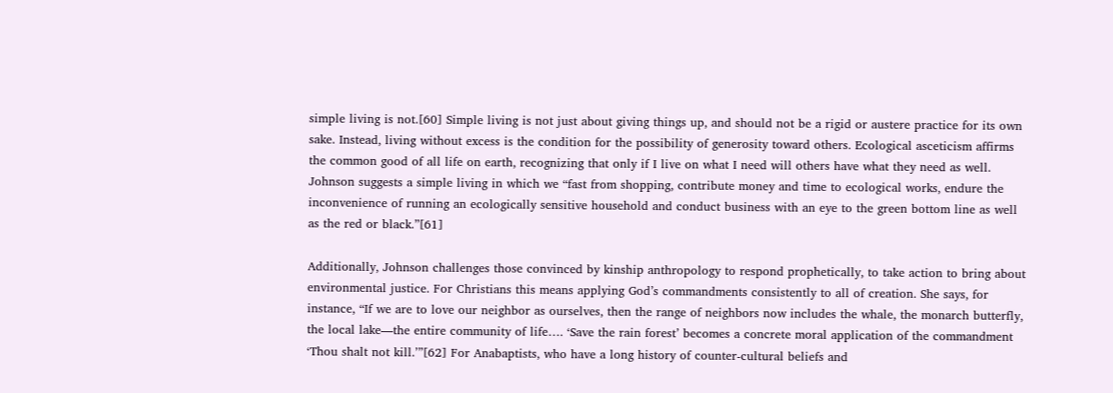simple living is not.[60] Simple living is not just about giving things up, and should not be a rigid or austere practice for its own sake. Instead, living without excess is the condition for the possibility of generosity toward others. Ecological asceticism affirms the common good of all life on earth, recognizing that only if I live on what I need will others have what they need as well. Johnson suggests a simple living in which we “fast from shopping, contribute money and time to ecological works, endure the inconvenience of running an ecologically sensitive household and conduct business with an eye to the green bottom line as well as the red or black.”[61]

Additionally, Johnson challenges those convinced by kinship anthropology to respond prophetically, to take action to bring about environmental justice. For Christians this means applying God’s commandments consistently to all of creation. She says, for instance, “If we are to love our neighbor as ourselves, then the range of neighbors now includes the whale, the monarch butterfly, the local lake—the entire community of life…. ‘Save the rain forest’ becomes a concrete moral application of the commandment ‘Thou shalt not kill.’”[62] For Anabaptists, who have a long history of counter-cultural beliefs and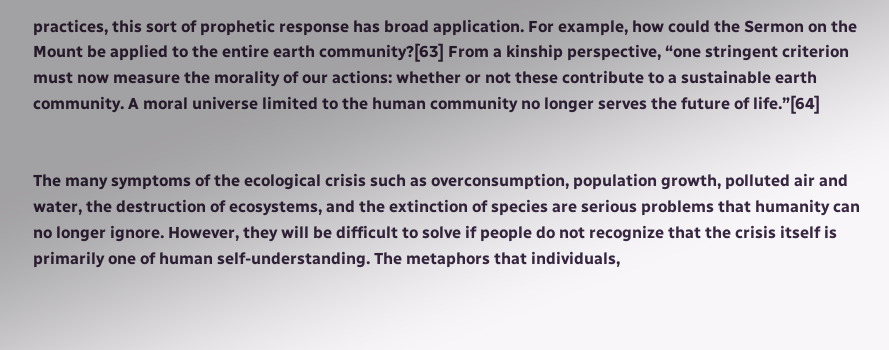practices, this sort of prophetic response has broad application. For example, how could the Sermon on the Mount be applied to the entire earth community?[63] From a kinship perspective, “one stringent criterion must now measure the morality of our actions: whether or not these contribute to a sustainable earth community. A moral universe limited to the human community no longer serves the future of life.”[64]


The many symptoms of the ecological crisis such as overconsumption, population growth, polluted air and water, the destruction of ecosystems, and the extinction of species are serious problems that humanity can no longer ignore. However, they will be difficult to solve if people do not recognize that the crisis itself is primarily one of human self-understanding. The metaphors that individuals,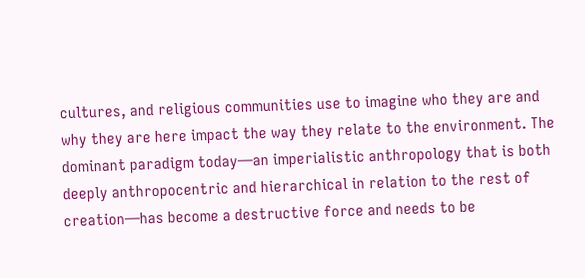cultures, and religious communities use to imagine who they are and why they are here impact the way they relate to the environment. The dominant paradigm today—an imperialistic anthropology that is both deeply anthropocentric and hierarchical in relation to the rest of creation—has become a destructive force and needs to be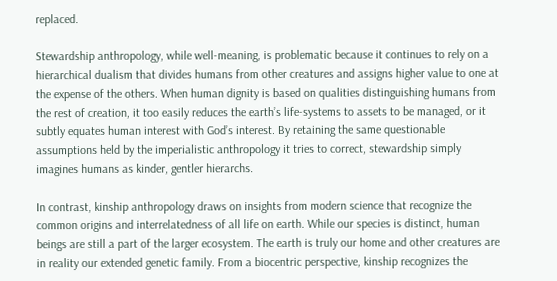replaced.

Stewardship anthropology, while well-meaning, is problematic because it continues to rely on a hierarchical dualism that divides humans from other creatures and assigns higher value to one at the expense of the others. When human dignity is based on qualities distinguishing humans from the rest of creation, it too easily reduces the earth’s life-systems to assets to be managed, or it subtly equates human interest with God’s interest. By retaining the same questionable assumptions held by the imperialistic anthropology it tries to correct, stewardship simply imagines humans as kinder, gentler hierarchs.

In contrast, kinship anthropology draws on insights from modern science that recognize the common origins and interrelatedness of all life on earth. While our species is distinct, human beings are still a part of the larger ecosystem. The earth is truly our home and other creatures are in reality our extended genetic family. From a biocentric perspective, kinship recognizes the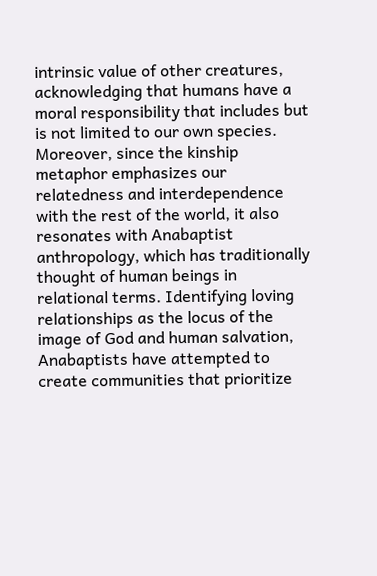intrinsic value of other creatures, acknowledging that humans have a moral responsibility that includes but is not limited to our own species. Moreover, since the kinship metaphor emphasizes our relatedness and interdependence with the rest of the world, it also resonates with Anabaptist anthropology, which has traditionally thought of human beings in relational terms. Identifying loving relationships as the locus of the image of God and human salvation, Anabaptists have attempted to create communities that prioritize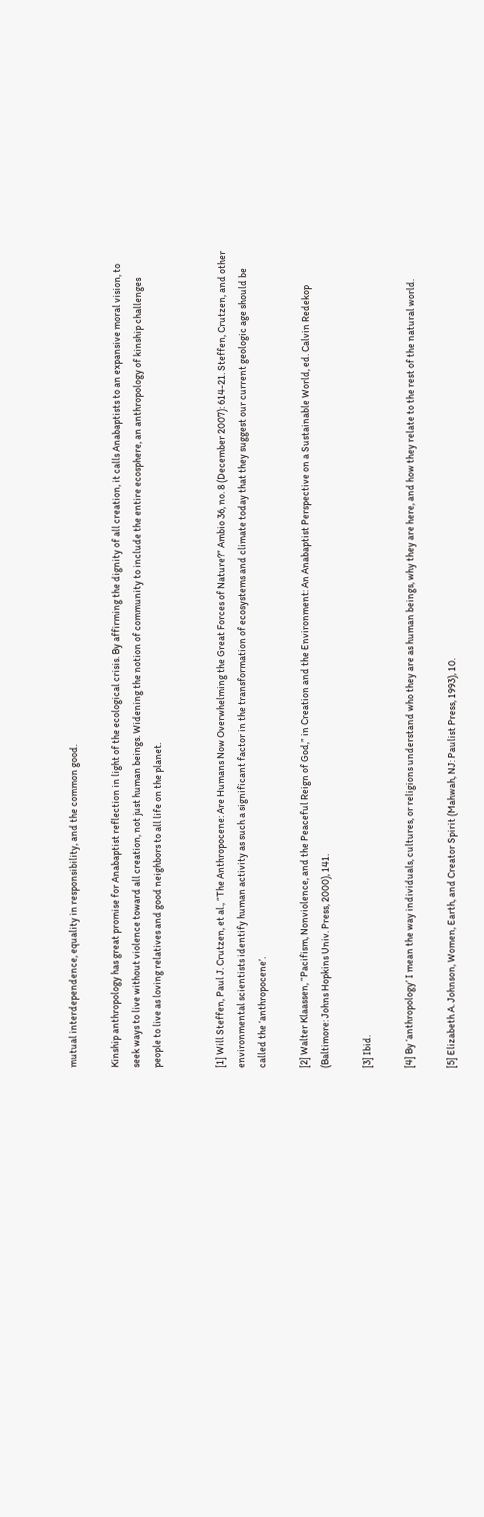mutual interdependence, equality in responsibility, and the common good.

Kinship anthropology has great promise for Anabaptist reflection in light of the ecological crisis. By affirming the dignity of all creation, it calls Anabaptists to an expansive moral vision, to seek ways to live without violence toward all creation, not just human beings. Widening the notion of community to include the entire ecosphere, an anthropology of kinship challenges people to live as loving relatives and good neighbors to all life on the planet.


[1] Will Steffen, Paul J. Crutzen, et al., “The Anthropocene: Are Humans Now Overwhelming the Great Forces of Nature?” Ambio 36, no. 8 (December 2007): 614-21. Steffen, Crutzen, and other environmental scientists identify human activity as such a significant factor in the transformation of ecosystems and climate today that they suggest our current geologic age should be called the ‘anthropocene’.

[2] Walter Klaassen, “Pacifism, Nonviolence, and the Peaceful Reign of God,” in Creation and the Environment: An Anabaptist Perspective on a Sustainable World, ed. Calvin Redekop (Baltimore: Johns Hopkins Univ. Press, 2000), 141.

[3] Ibid.

[4] By ‘anthropology’ I mean the way individuals, cultures, or religions understand who they are as human beings, why they are here, and how they relate to the rest of the natural world.

[5] Elizabeth A. Johnson, Women, Earth, and Creator Spirit (Mahwah, NJ: Paulist Press, 1993), 10.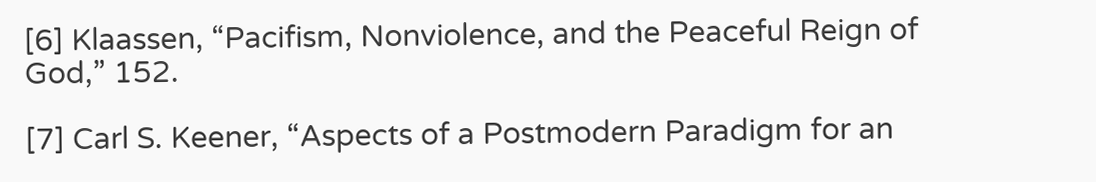[6] Klaassen, “Pacifism, Nonviolence, and the Peaceful Reign of God,” 152.

[7] Carl S. Keener, “Aspects of a Postmodern Paradigm for an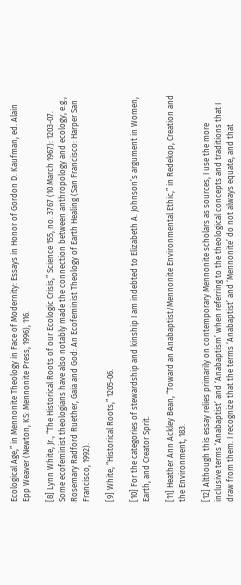Ecological Age,” in Mennonite Theology in Face of Modernity: Essays in Honor of Gordon D. Kaufman, ed. Alain Epp Weaver (Newton, KS: Mennonite Press, 1996), 116.

[8] Lynn White, Jr., “The Historical Roots of our Ecologic Crisis,” Science 155, no. 3767 (10 March 1967): 1203-07. Some ecofeminist theologians have also notably made the connection between anthropology and ecology, e.g., Rosemary Radford Ruether, Gaia and God: An Ecofeminist Theology of Earth Healing (San Francisco: Harper San Francisco, 1992).

[9] White, “Historical Roots,” 1205-06.

[10] For the categories of stewardship and kinship I am indebted to Elizabeth A. Johnson’s argument in Women, Earth, and Creator Sprit.

[11] Heather Ann Ackley Bean, “Toward an Anabaptist/Mennonite Environmental Ethic,” in Redekop, Creation and the Environment, 183.

[12] Although this essay relies primarily on contemporary Mennonite scholars as sources, I use the more inclusive terms ‘Anabaptist’ and ‘Anabaptism’ when referring to the theological concepts and traditions that I draw from them. I recognize that the terms ‘Anabaptist’ and ‘Mennonite’ do not always equate, and that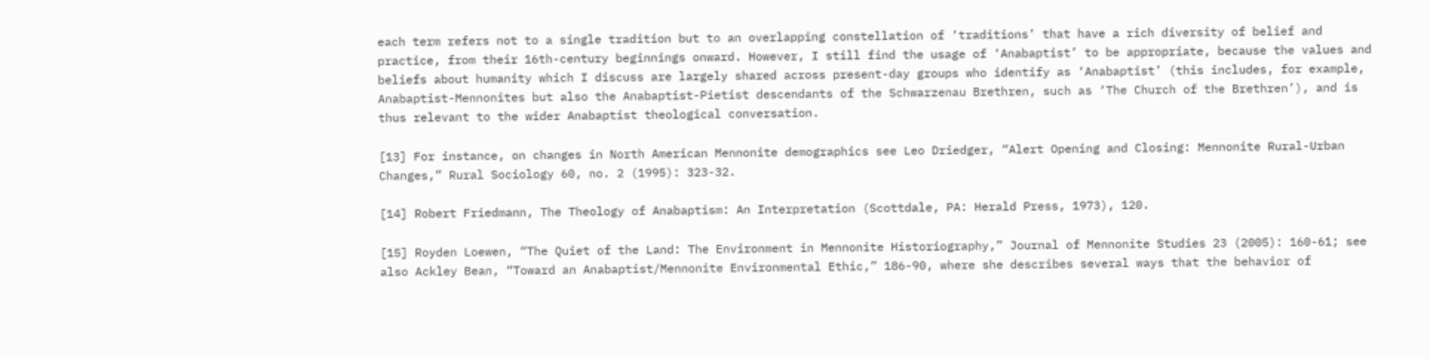each term refers not to a single tradition but to an overlapping constellation of ‘traditions’ that have a rich diversity of belief and practice, from their 16th-century beginnings onward. However, I still find the usage of ‘Anabaptist’ to be appropriate, because the values and beliefs about humanity which I discuss are largely shared across present-day groups who identify as ‘Anabaptist’ (this includes, for example, Anabaptist-Mennonites but also the Anabaptist-Pietist descendants of the Schwarzenau Brethren, such as ‘The Church of the Brethren’), and is thus relevant to the wider Anabaptist theological conversation.

[13] For instance, on changes in North American Mennonite demographics see Leo Driedger, “Alert Opening and Closing: Mennonite Rural-Urban Changes,” Rural Sociology 60, no. 2 (1995): 323-32.

[14] Robert Friedmann, The Theology of Anabaptism: An Interpretation (Scottdale, PA: Herald Press, 1973), 120.

[15] Royden Loewen, “The Quiet of the Land: The Environment in Mennonite Historiography,” Journal of Mennonite Studies 23 (2005): 160-61; see also Ackley Bean, “Toward an Anabaptist/Mennonite Environmental Ethic,” 186-90, where she describes several ways that the behavior of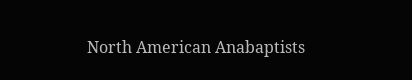North American Anabaptists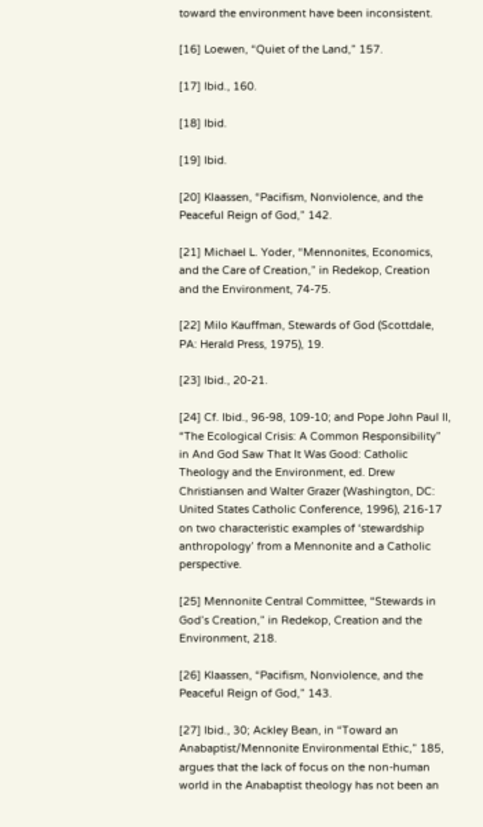toward the environment have been inconsistent.

[16] Loewen, “Quiet of the Land,” 157.

[17] Ibid., 160.

[18] Ibid.

[19] Ibid.

[20] Klaassen, “Pacifism, Nonviolence, and the Peaceful Reign of God,” 142.

[21] Michael L. Yoder, “Mennonites, Economics, and the Care of Creation,” in Redekop, Creation and the Environment, 74-75.

[22] Milo Kauffman, Stewards of God (Scottdale, PA: Herald Press, 1975), 19.

[23] Ibid., 20-21.

[24] Cf. Ibid., 96-98, 109-10; and Pope John Paul II, “The Ecological Crisis: A Common Responsibility” in And God Saw That It Was Good: Catholic Theology and the Environment, ed. Drew Christiansen and Walter Grazer (Washington, DC: United States Catholic Conference, 1996), 216-17 on two characteristic examples of ‘stewardship anthropology’ from a Mennonite and a Catholic perspective.

[25] Mennonite Central Committee, “Stewards in God’s Creation,” in Redekop, Creation and the Environment, 218.

[26] Klaassen, “Pacifism, Nonviolence, and the Peaceful Reign of God,” 143.

[27] Ibid., 30; Ackley Bean, in “Toward an Anabaptist/Mennonite Environmental Ethic,” 185, argues that the lack of focus on the non-human world in the Anabaptist theology has not been an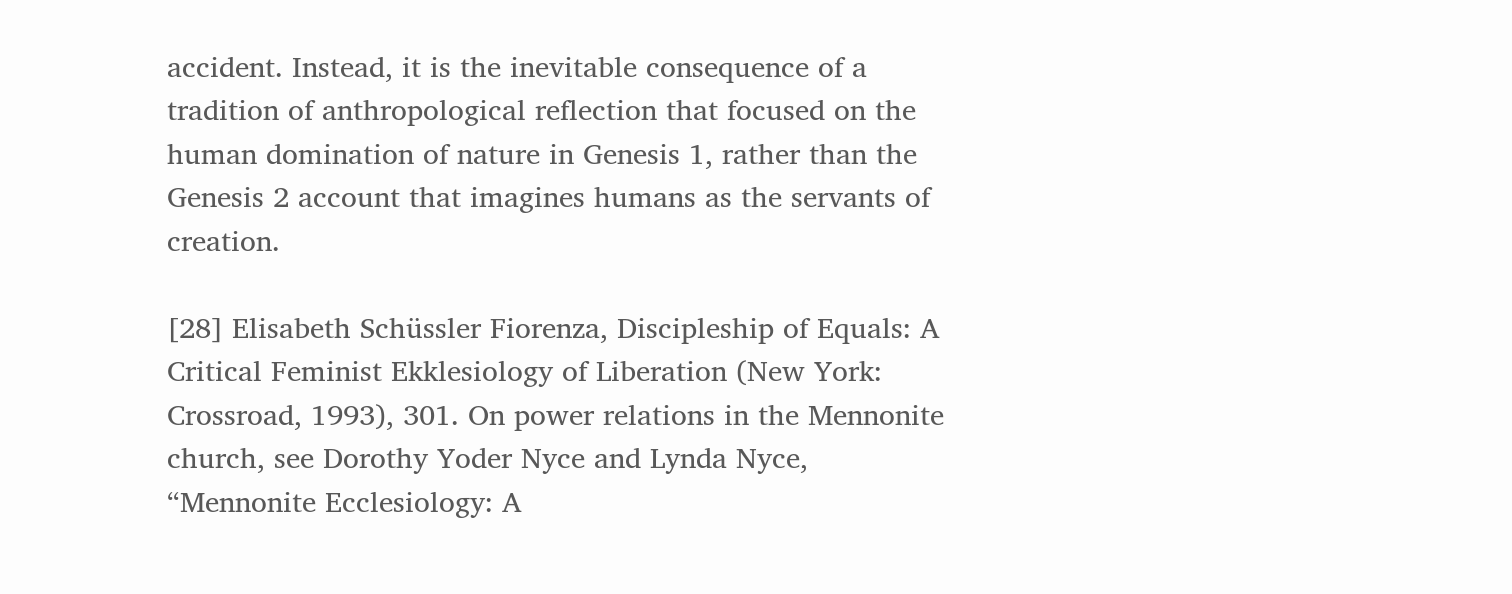accident. Instead, it is the inevitable consequence of a tradition of anthropological reflection that focused on the human domination of nature in Genesis 1, rather than the Genesis 2 account that imagines humans as the servants of creation.

[28] Elisabeth Schüssler Fiorenza, Discipleship of Equals: A Critical Feminist Ekklesiology of Liberation (New York: Crossroad, 1993), 301. On power relations in the Mennonite church, see Dorothy Yoder Nyce and Lynda Nyce, “Mennonite Ecclesiology: A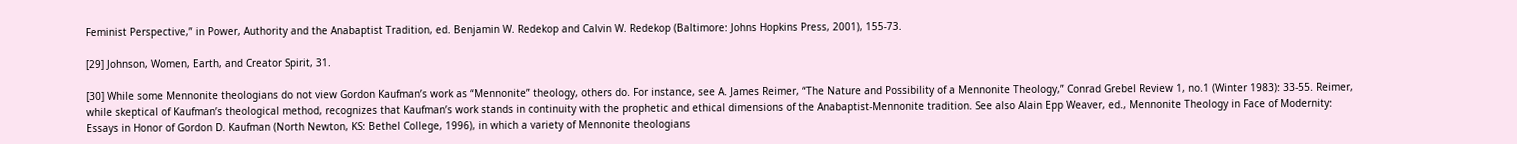Feminist Perspective,” in Power, Authority and the Anabaptist Tradition, ed. Benjamin W. Redekop and Calvin W. Redekop (Baltimore: Johns Hopkins Press, 2001), 155-73.

[29] Johnson, Women, Earth, and Creator Spirit, 31.

[30] While some Mennonite theologians do not view Gordon Kaufman’s work as “Mennonite” theology, others do. For instance, see A. James Reimer, “The Nature and Possibility of a Mennonite Theology,” Conrad Grebel Review 1, no.1 (Winter 1983): 33-55. Reimer, while skeptical of Kaufman’s theological method, recognizes that Kaufman’s work stands in continuity with the prophetic and ethical dimensions of the Anabaptist-Mennonite tradition. See also Alain Epp Weaver, ed., Mennonite Theology in Face of Modernity: Essays in Honor of Gordon D. Kaufman (North Newton, KS: Bethel College, 1996), in which a variety of Mennonite theologians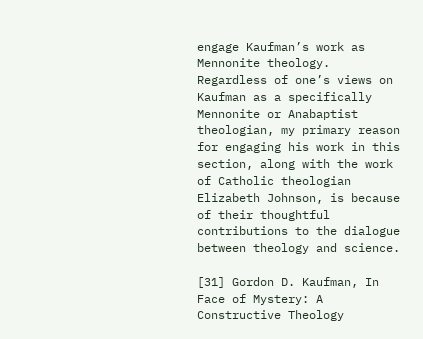engage Kaufman’s work as Mennonite theology.  Regardless of one’s views on Kaufman as a specifically Mennonite or Anabaptist theologian, my primary reason for engaging his work in this section, along with the work of Catholic theologian Elizabeth Johnson, is because of their thoughtful contributions to the dialogue between theology and science.

[31] Gordon D. Kaufman, In Face of Mystery: A Constructive Theology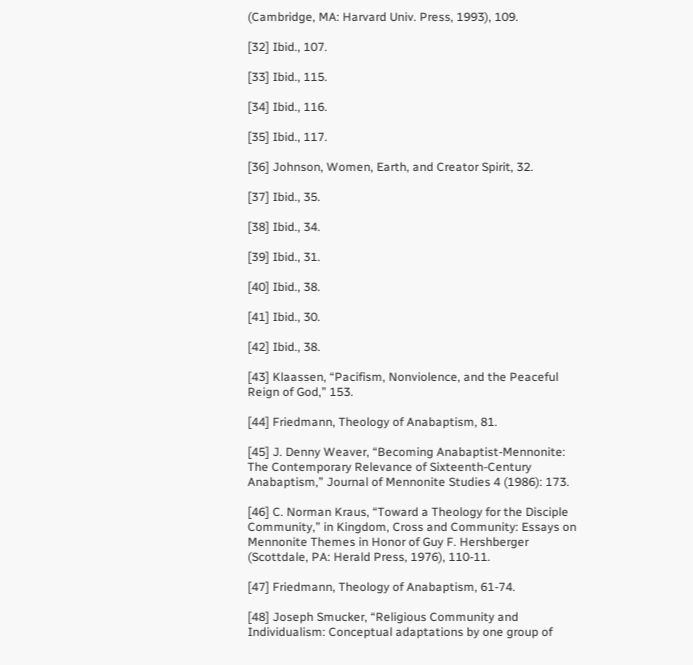(Cambridge, MA: Harvard Univ. Press, 1993), 109.

[32] Ibid., 107.

[33] Ibid., 115.

[34] Ibid., 116.

[35] Ibid., 117.

[36] Johnson, Women, Earth, and Creator Spirit, 32.

[37] Ibid., 35.

[38] Ibid., 34.

[39] Ibid., 31.

[40] Ibid., 38.

[41] Ibid., 30.

[42] Ibid., 38.

[43] Klaassen, “Pacifism, Nonviolence, and the Peaceful Reign of God,” 153.

[44] Friedmann, Theology of Anabaptism, 81.

[45] J. Denny Weaver, “Becoming Anabaptist-Mennonite: The Contemporary Relevance of Sixteenth-Century Anabaptism,” Journal of Mennonite Studies 4 (1986): 173.

[46] C. Norman Kraus, “Toward a Theology for the Disciple Community,” in Kingdom, Cross and Community: Essays on Mennonite Themes in Honor of Guy F. Hershberger (Scottdale, PA: Herald Press, 1976), 110-11.

[47] Friedmann, Theology of Anabaptism, 61-74.

[48] Joseph Smucker, “Religious Community and Individualism: Conceptual adaptations by one group of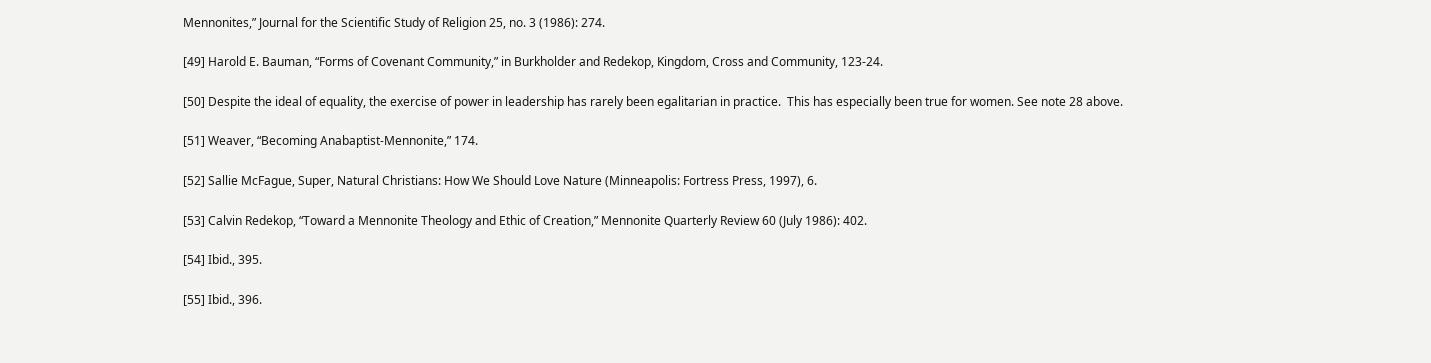Mennonites,” Journal for the Scientific Study of Religion 25, no. 3 (1986): 274.

[49] Harold E. Bauman, “Forms of Covenant Community,” in Burkholder and Redekop, Kingdom, Cross and Community, 123-24.

[50] Despite the ideal of equality, the exercise of power in leadership has rarely been egalitarian in practice.  This has especially been true for women. See note 28 above.

[51] Weaver, “Becoming Anabaptist-Mennonite,” 174.

[52] Sallie McFague, Super, Natural Christians: How We Should Love Nature (Minneapolis: Fortress Press, 1997), 6.

[53] Calvin Redekop, “Toward a Mennonite Theology and Ethic of Creation,” Mennonite Quarterly Review 60 (July 1986): 402.

[54] Ibid., 395.

[55] Ibid., 396.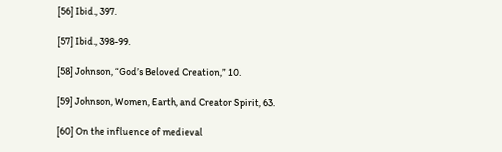[56] Ibid., 397.

[57] Ibid., 398-99.

[58] Johnson, “God’s Beloved Creation,” 10.

[59] Johnson, Women, Earth, and Creator Spirit, 63.

[60] On the influence of medieval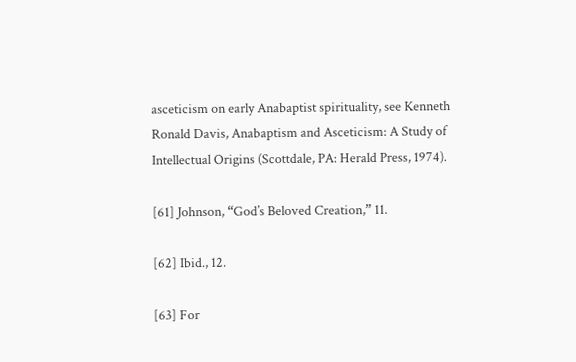asceticism on early Anabaptist spirituality, see Kenneth Ronald Davis, Anabaptism and Asceticism: A Study of Intellectual Origins (Scottdale, PA: Herald Press, 1974).

[61] Johnson, “God’s Beloved Creation,” 11.

[62] Ibid., 12.

[63] For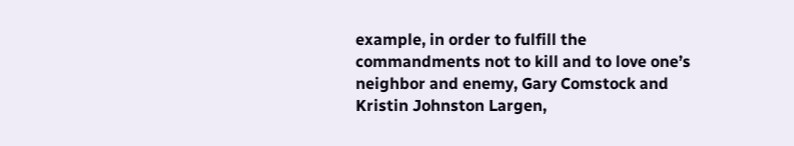example, in order to fulfill the commandments not to kill and to love one’s neighbor and enemy, Gary Comstock and Kristin Johnston Largen,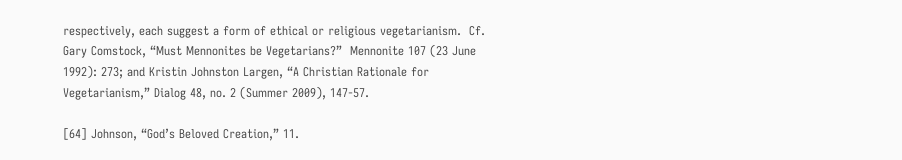respectively, each suggest a form of ethical or religious vegetarianism.  Cf. Gary Comstock, “Must Mennonites be Vegetarians?”  Mennonite 107 (23 June 1992): 273; and Kristin Johnston Largen, “A Christian Rationale for Vegetarianism,” Dialog 48, no. 2 (Summer 2009), 147-57.

[64] Johnson, “God’s Beloved Creation,” 11.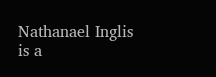Nathanael Inglis is a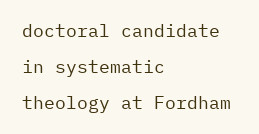doctoral candidate in systematic theology at Fordham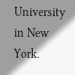University in New York.